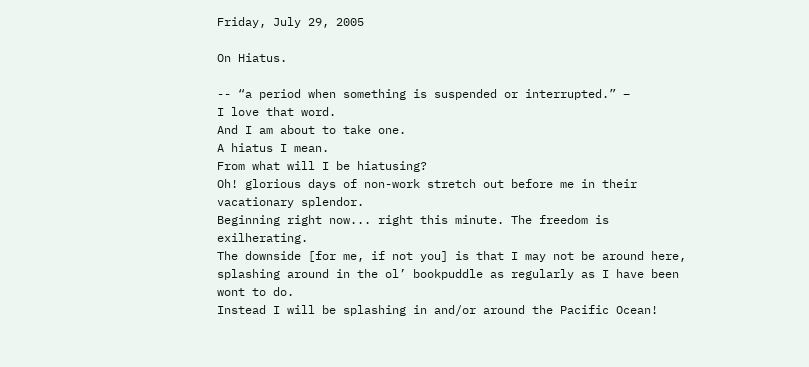Friday, July 29, 2005

On Hiatus.

-- “a period when something is suspended or interrupted.” –
I love that word.
And I am about to take one.
A hiatus I mean.
From what will I be hiatusing?
Oh! glorious days of non-work stretch out before me in their vacationary splendor.
Beginning right now... right this minute. The freedom is exilherating.
The downside [for me, if not you] is that I may not be around here, splashing around in the ol’ bookpuddle as regularly as I have been wont to do.
Instead I will be splashing in and/or around the Pacific Ocean!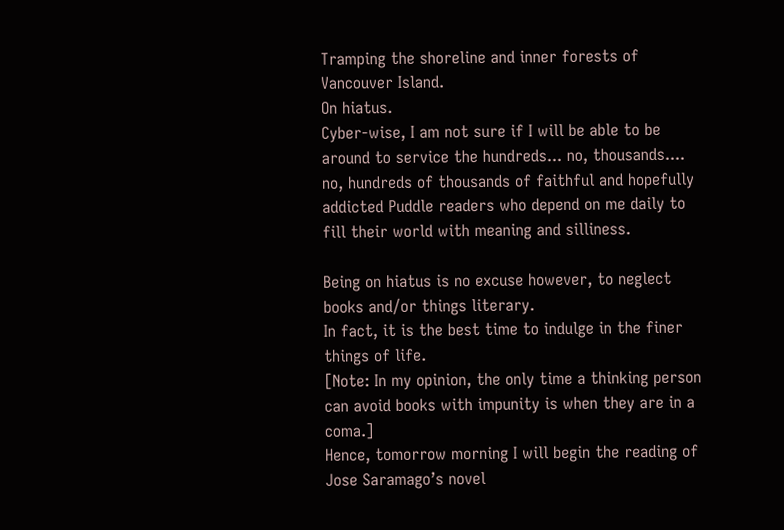Tramping the shoreline and inner forests of Vancouver Island.
On hiatus.
Cyber-wise, I am not sure if I will be able to be around to service the hundreds... no, thousands.... no, hundreds of thousands of faithful and hopefully addicted Puddle readers who depend on me daily to fill their world with meaning and silliness.

Being on hiatus is no excuse however, to neglect books and/or things literary.
In fact, it is the best time to indulge in the finer things of life.
[Note: In my opinion, the only time a thinking person can avoid books with impunity is when they are in a coma.]
Hence, tomorrow morning I will begin the reading of Jose Saramago’s novel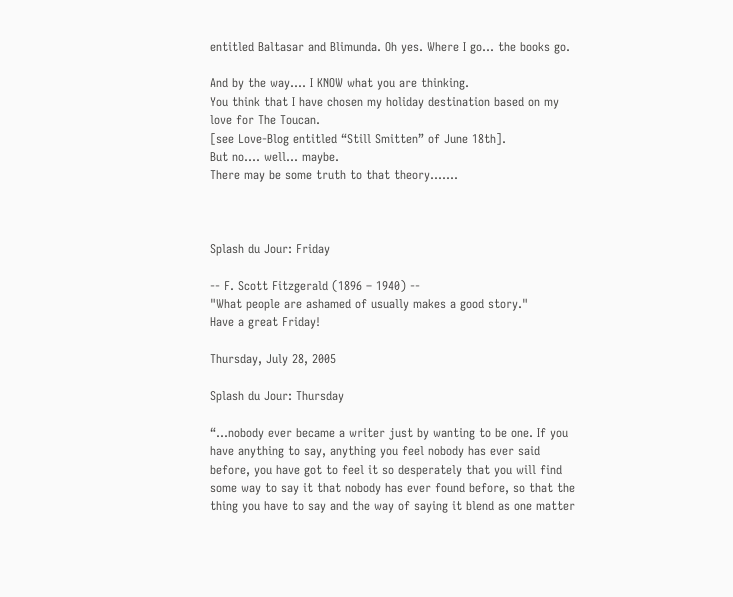entitled Baltasar and Blimunda. Oh yes. Where I go... the books go.

And by the way.... I KNOW what you are thinking.
You think that I have chosen my holiday destination based on my love for The Toucan.
[see Love-Blog entitled “Still Smitten” of June 18th].
But no.... well... maybe.
There may be some truth to that theory.......



Splash du Jour: Friday

-- F. Scott Fitzgerald (1896 – 1940) --
"What people are ashamed of usually makes a good story."
Have a great Friday!

Thursday, July 28, 2005

Splash du Jour: Thursday

“...nobody ever became a writer just by wanting to be one. If you have anything to say, anything you feel nobody has ever said before, you have got to feel it so desperately that you will find some way to say it that nobody has ever found before, so that the thing you have to say and the way of saying it blend as one matter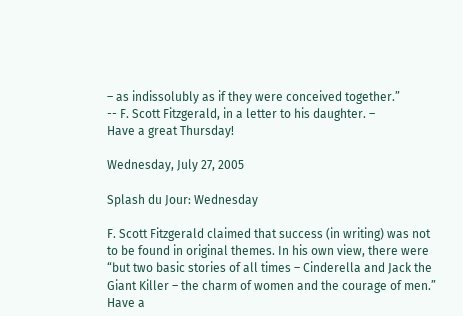– as indissolubly as if they were conceived together.”
-- F. Scott Fitzgerald, in a letter to his daughter. –
Have a great Thursday!

Wednesday, July 27, 2005

Splash du Jour: Wednesday

F. Scott Fitzgerald claimed that success (in writing) was not to be found in original themes. In his own view, there were “but two basic stories of all times – Cinderella and Jack the Giant Killer – the charm of women and the courage of men.”
Have a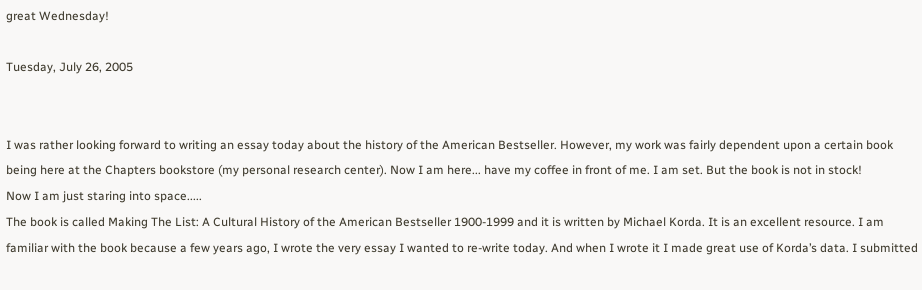great Wednesday!

Tuesday, July 26, 2005


I was rather looking forward to writing an essay today about the history of the American Bestseller. However, my work was fairly dependent upon a certain book being here at the Chapters bookstore (my personal research center). Now I am here... have my coffee in front of me. I am set. But the book is not in stock!
Now I am just staring into space.....
The book is called Making The List: A Cultural History of the American Bestseller 1900-1999 and it is written by Michael Korda. It is an excellent resource. I am familiar with the book because a few years ago, I wrote the very essay I wanted to re-write today. And when I wrote it I made great use of Korda’s data. I submitted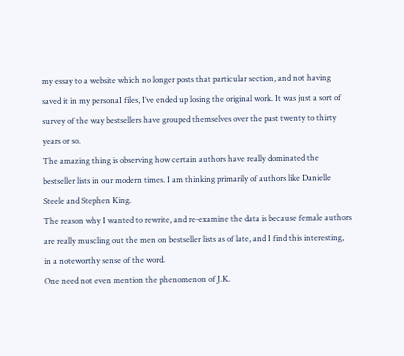my essay to a website which no longer posts that particular section, and not having saved it in my personaI files, I’ve ended up losing the original work. It was just a sort of survey of the way bestsellers have grouped themselves over the past twenty to thirty years or so.
The amazing thing is observing how certain authors have really dominated the bestseller lists in our modern times. I am thinking primarily of authors like Danielle Steele and Stephen King.
The reason why I wanted to rewrite, and re-examine the data is because female authors are really muscling out the men on bestseller lists as of late, and I find this interesting, in a noteworthy sense of the word.
One need not even mention the phenomenon of J.K.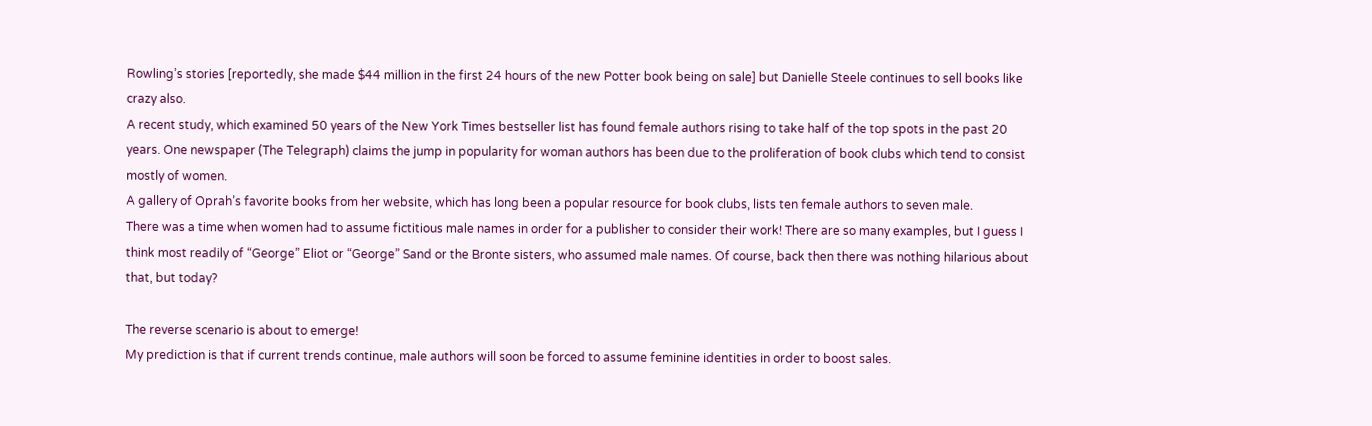Rowling’s stories [reportedly, she made $44 million in the first 24 hours of the new Potter book being on sale] but Danielle Steele continues to sell books like crazy also.
A recent study, which examined 50 years of the New York Times bestseller list has found female authors rising to take half of the top spots in the past 20 years. One newspaper (The Telegraph) claims the jump in popularity for woman authors has been due to the proliferation of book clubs which tend to consist mostly of women.
A gallery of Oprah’s favorite books from her website, which has long been a popular resource for book clubs, lists ten female authors to seven male.
There was a time when women had to assume fictitious male names in order for a publisher to consider their work! There are so many examples, but I guess I think most readily of “George” Eliot or “George” Sand or the Bronte sisters, who assumed male names. Of course, back then there was nothing hilarious about that, but today?

The reverse scenario is about to emerge!
My prediction is that if current trends continue, male authors will soon be forced to assume feminine identities in order to boost sales.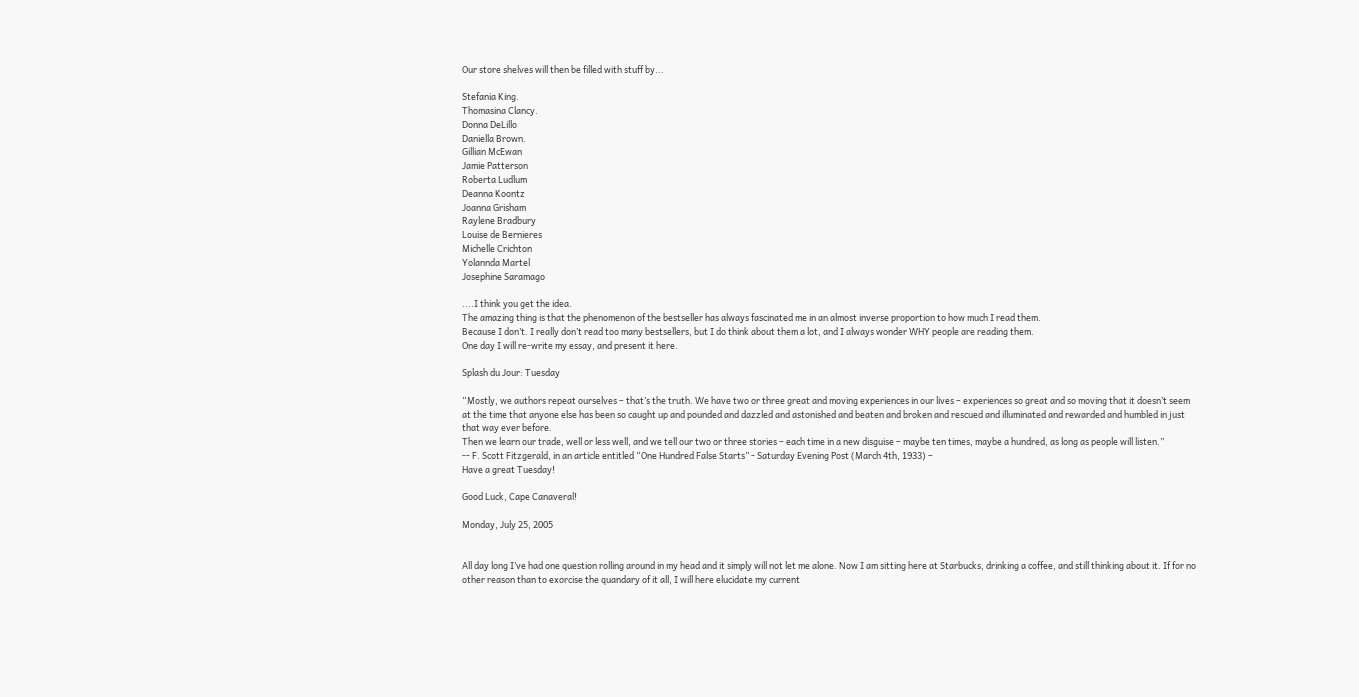Our store shelves will then be filled with stuff by...

Stefania King.
Thomasina Clancy.
Donna DeLillo
Daniella Brown.
Gillian McEwan
Jamie Patterson
Roberta Ludlum
Deanna Koontz
Joanna Grisham
Raylene Bradbury
Louise de Bernieres
Michelle Crichton
Yolannda Martel
Josephine Saramago

....I think you get the idea.
The amazing thing is that the phenomenon of the bestseller has always fascinated me in an almost inverse proportion to how much I read them.
Because I don’t. I really don’t read too many bestsellers, but I do think about them a lot, and I always wonder WHY people are reading them.
One day I will re-write my essay, and present it here.

Splash du Jour: Tuesday

“Mostly, we authors repeat ourselves – that’s the truth. We have two or three great and moving experiences in our lives – experiences so great and so moving that it doesn’t seem at the time that anyone else has been so caught up and pounded and dazzled and astonished and beaten and broken and rescued and illuminated and rewarded and humbled in just that way ever before.
Then we learn our trade, well or less well, and we tell our two or three stories – each time in a new disguise – maybe ten times, maybe a hundred, as long as people will listen.”
-- F. Scott Fitzgerald, in an article entitled “One Hundred False Starts” - Saturday Evening Post (March 4th, 1933) –
Have a great Tuesday!

Good Luck, Cape Canaveral!

Monday, July 25, 2005


All day long I’ve had one question rolling around in my head and it simply will not let me alone. Now I am sitting here at Starbucks, drinking a coffee, and still thinking about it. If for no other reason than to exorcise the quandary of it all, I will here elucidate my current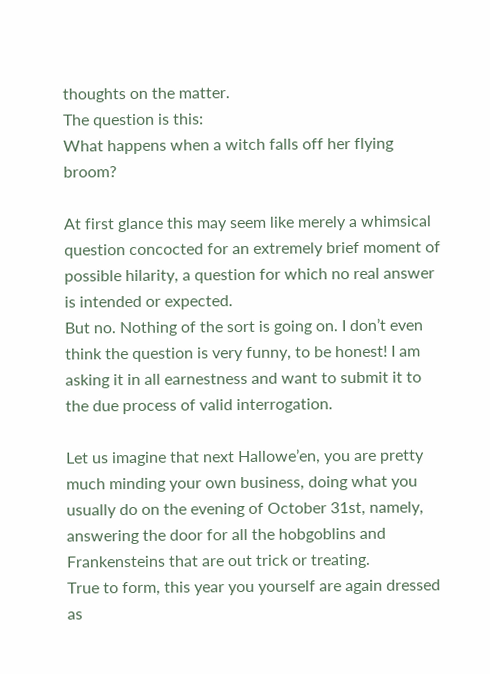thoughts on the matter.
The question is this:
What happens when a witch falls off her flying broom?

At first glance this may seem like merely a whimsical question concocted for an extremely brief moment of possible hilarity, a question for which no real answer is intended or expected.
But no. Nothing of the sort is going on. I don’t even think the question is very funny, to be honest! I am asking it in all earnestness and want to submit it to the due process of valid interrogation.

Let us imagine that next Hallowe’en, you are pretty much minding your own business, doing what you usually do on the evening of October 31st, namely, answering the door for all the hobgoblins and Frankensteins that are out trick or treating.
True to form, this year you yourself are again dressed as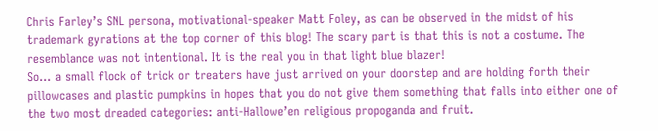Chris Farley’s SNL persona, motivational-speaker Matt Foley, as can be observed in the midst of his trademark gyrations at the top corner of this blog! The scary part is that this is not a costume. The resemblance was not intentional. It is the real you in that light blue blazer!
So... a small flock of trick or treaters have just arrived on your doorstep and are holding forth their pillowcases and plastic pumpkins in hopes that you do not give them something that falls into either one of the two most dreaded categories: anti-Hallowe’en religious propoganda and fruit.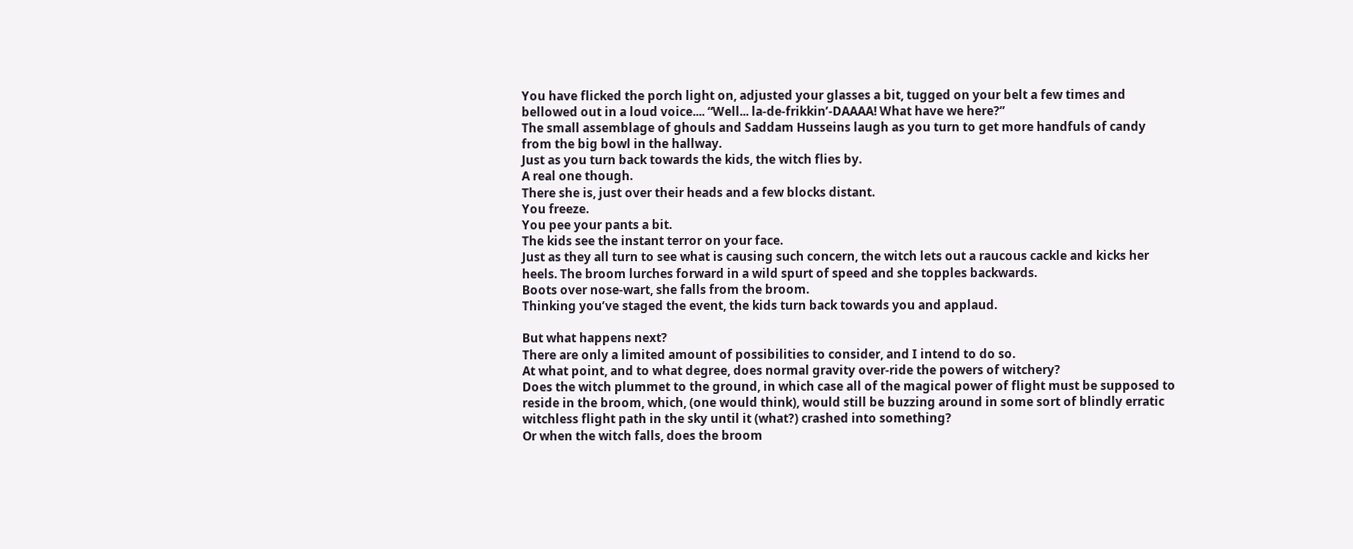You have flicked the porch light on, adjusted your glasses a bit, tugged on your belt a few times and bellowed out in a loud voice.... “Well... la-de-frikkin’-DAAAA! What have we here?”
The small assemblage of ghouls and Saddam Husseins laugh as you turn to get more handfuls of candy from the big bowl in the hallway.
Just as you turn back towards the kids, the witch flies by.
A real one though.
There she is, just over their heads and a few blocks distant.
You freeze.
You pee your pants a bit.
The kids see the instant terror on your face.
Just as they all turn to see what is causing such concern, the witch lets out a raucous cackle and kicks her heels. The broom lurches forward in a wild spurt of speed and she topples backwards.
Boots over nose-wart, she falls from the broom.
Thinking you’ve staged the event, the kids turn back towards you and applaud.

But what happens next?
There are only a limited amount of possibilities to consider, and I intend to do so.
At what point, and to what degree, does normal gravity over-ride the powers of witchery?
Does the witch plummet to the ground, in which case all of the magical power of flight must be supposed to reside in the broom, which, (one would think), would still be buzzing around in some sort of blindly erratic witchless flight path in the sky until it (what?) crashed into something?
Or when the witch falls, does the broom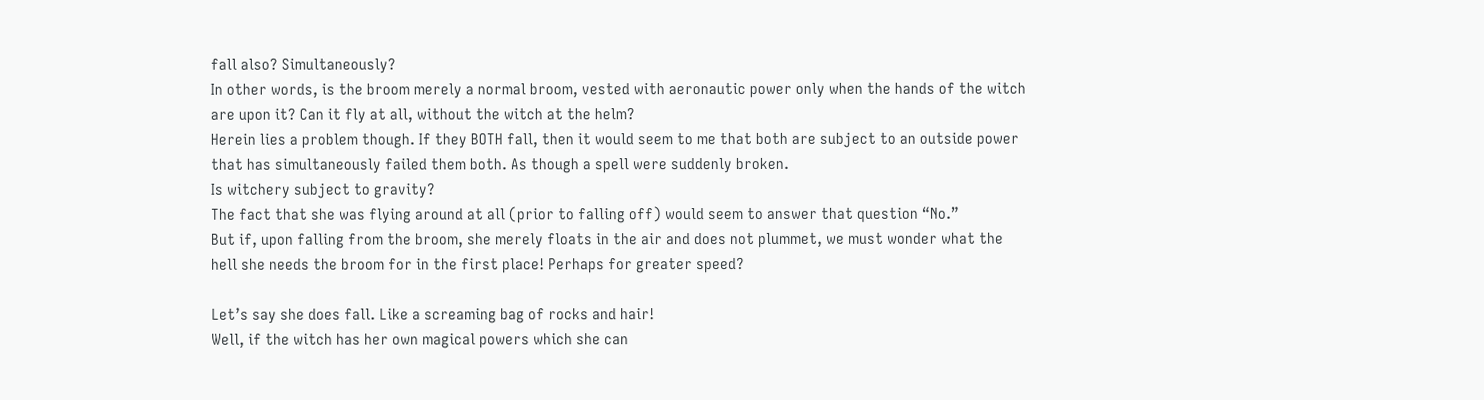fall also? Simultaneously?
In other words, is the broom merely a normal broom, vested with aeronautic power only when the hands of the witch are upon it? Can it fly at all, without the witch at the helm?
Herein lies a problem though. If they BOTH fall, then it would seem to me that both are subject to an outside power that has simultaneously failed them both. As though a spell were suddenly broken.
Is witchery subject to gravity?
The fact that she was flying around at all (prior to falling off) would seem to answer that question “No.”
But if, upon falling from the broom, she merely floats in the air and does not plummet, we must wonder what the hell she needs the broom for in the first place! Perhaps for greater speed?

Let’s say she does fall. Like a screaming bag of rocks and hair!
Well, if the witch has her own magical powers which she can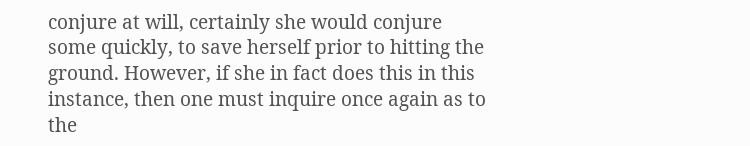conjure at will, certainly she would conjure some quickly, to save herself prior to hitting the ground. However, if she in fact does this in this instance, then one must inquire once again as to the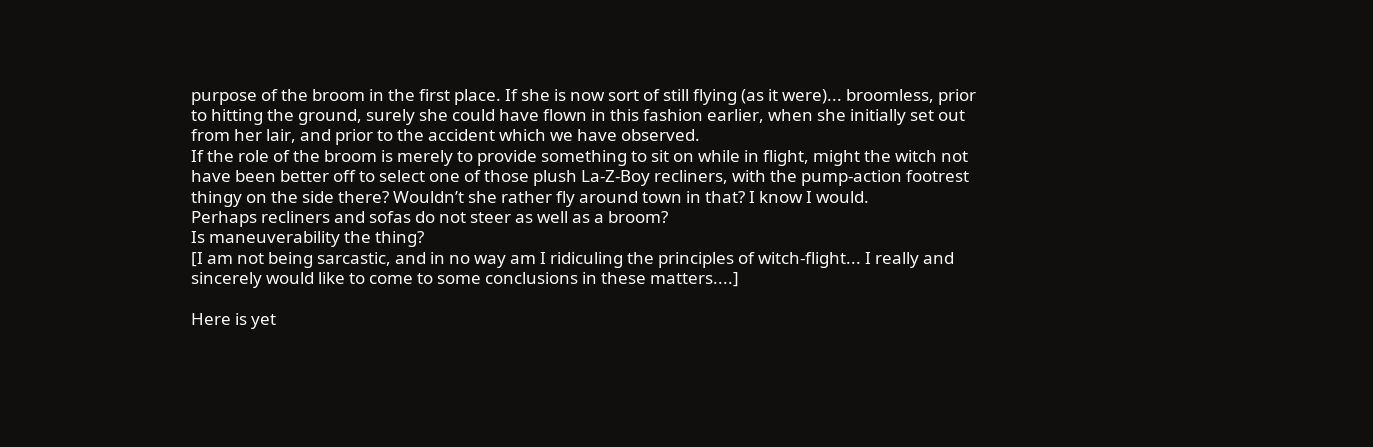purpose of the broom in the first place. If she is now sort of still flying (as it were)... broomless, prior to hitting the ground, surely she could have flown in this fashion earlier, when she initially set out from her lair, and prior to the accident which we have observed.
If the role of the broom is merely to provide something to sit on while in flight, might the witch not have been better off to select one of those plush La-Z-Boy recliners, with the pump-action footrest thingy on the side there? Wouldn’t she rather fly around town in that? I know I would.
Perhaps recliners and sofas do not steer as well as a broom?
Is maneuverability the thing?
[I am not being sarcastic, and in no way am I ridiculing the principles of witch-flight... I really and sincerely would like to come to some conclusions in these matters....]

Here is yet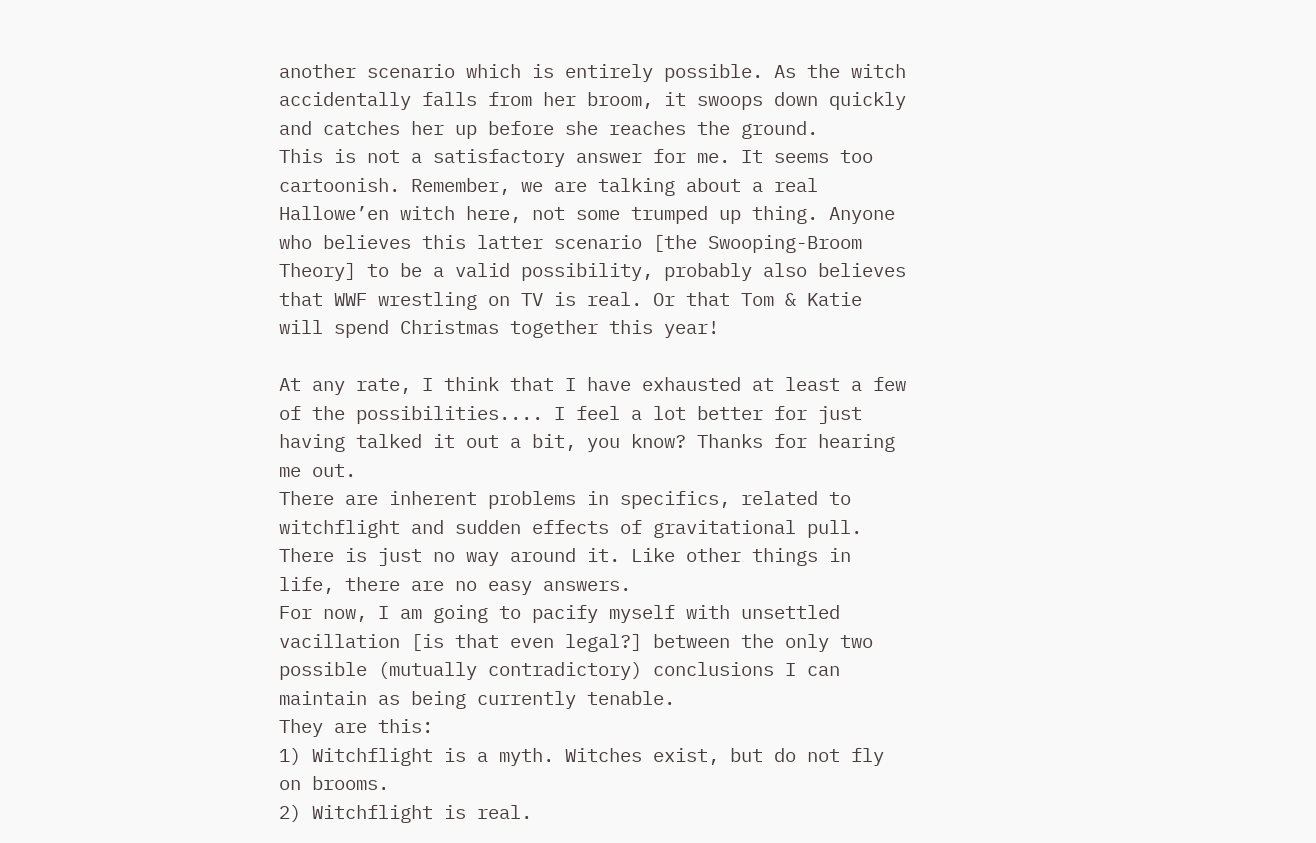another scenario which is entirely possible. As the witch accidentally falls from her broom, it swoops down quickly and catches her up before she reaches the ground.
This is not a satisfactory answer for me. It seems too cartoonish. Remember, we are talking about a real Hallowe’en witch here, not some trumped up thing. Anyone who believes this latter scenario [the Swooping-Broom Theory] to be a valid possibility, probably also believes that WWF wrestling on TV is real. Or that Tom & Katie will spend Christmas together this year!

At any rate, I think that I have exhausted at least a few of the possibilities.... I feel a lot better for just having talked it out a bit, you know? Thanks for hearing me out.
There are inherent problems in specifics, related to witchflight and sudden effects of gravitational pull. There is just no way around it. Like other things in life, there are no easy answers.
For now, I am going to pacify myself with unsettled vacillation [is that even legal?] between the only two possible (mutually contradictory) conclusions I can maintain as being currently tenable.
They are this:
1) Witchflight is a myth. Witches exist, but do not fly on brooms.
2) Witchflight is real.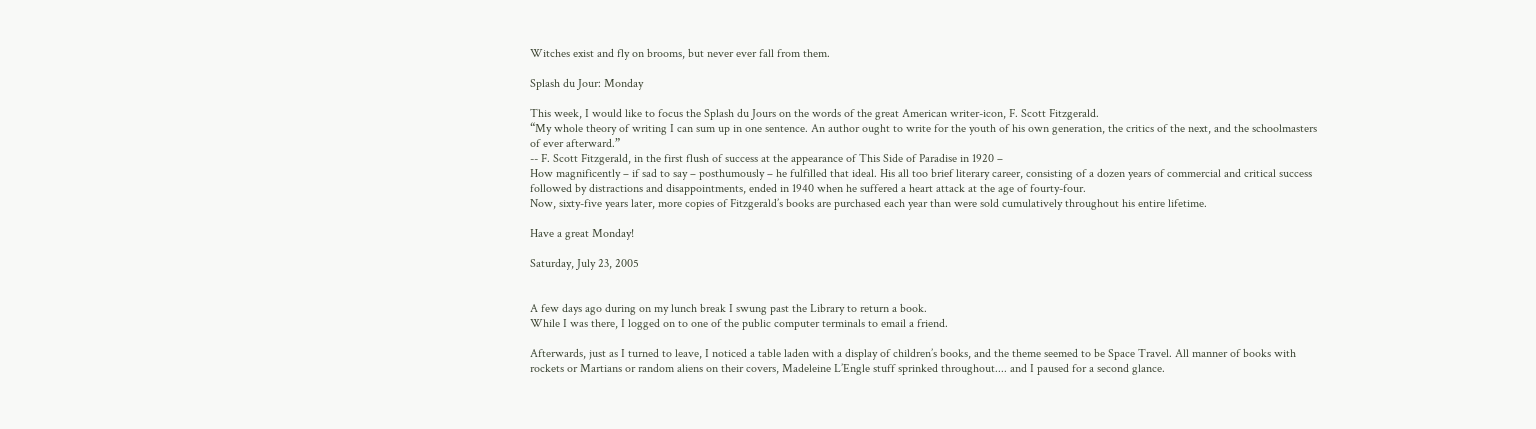Witches exist and fly on brooms, but never ever fall from them.

Splash du Jour: Monday

This week, I would like to focus the Splash du Jours on the words of the great American writer-icon, F. Scott Fitzgerald.
“My whole theory of writing I can sum up in one sentence. An author ought to write for the youth of his own generation, the critics of the next, and the schoolmasters of ever afterward.”
-- F. Scott Fitzgerald, in the first flush of success at the appearance of This Side of Paradise in 1920 –
How magnificently – if sad to say – posthumously – he fulfilled that ideal. His all too brief literary career, consisting of a dozen years of commercial and critical success followed by distractions and disappointments, ended in 1940 when he suffered a heart attack at the age of fourty-four.
Now, sixty-five years later, more copies of Fitzgerald’s books are purchased each year than were sold cumulatively throughout his entire lifetime.

Have a great Monday!

Saturday, July 23, 2005


A few days ago during on my lunch break I swung past the Library to return a book.
While I was there, I logged on to one of the public computer terminals to email a friend.

Afterwards, just as I turned to leave, I noticed a table laden with a display of children’s books, and the theme seemed to be Space Travel. All manner of books with rockets or Martians or random aliens on their covers, Madeleine L’Engle stuff sprinked throughout.... and I paused for a second glance.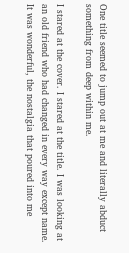One title seemed to jump out at me and literally abduct something from deep within me.

I stared at the cover. I stared at the title. I was looking at an old friend who had changed in every way except name. It was wonderful, the nostalgia that poured into me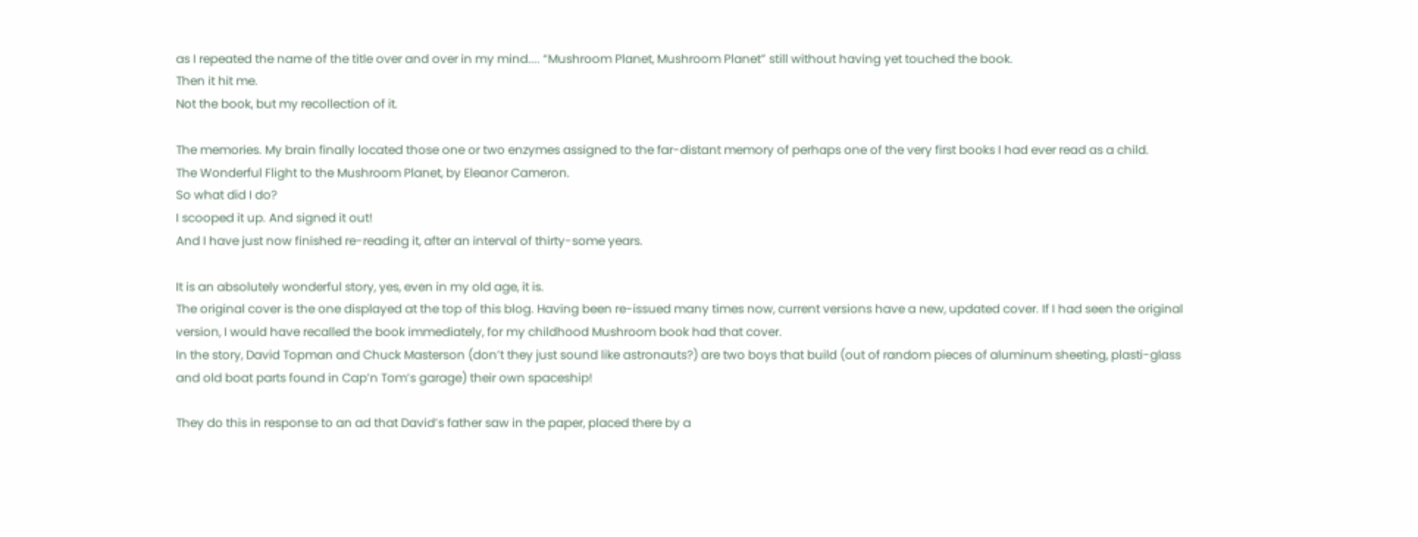as I repeated the name of the title over and over in my mind.... “Mushroom Planet, Mushroom Planet” still without having yet touched the book.
Then it hit me.
Not the book, but my recollection of it.

The memories. My brain finally located those one or two enzymes assigned to the far-distant memory of perhaps one of the very first books I had ever read as a child.
The Wonderful Flight to the Mushroom Planet, by Eleanor Cameron.
So what did I do?
I scooped it up. And signed it out!
And I have just now finished re-reading it, after an interval of thirty-some years.

It is an absolutely wonderful story, yes, even in my old age, it is.
The original cover is the one displayed at the top of this blog. Having been re-issued many times now, current versions have a new, updated cover. If I had seen the original version, I would have recalled the book immediately, for my childhood Mushroom book had that cover.
In the story, David Topman and Chuck Masterson (don’t they just sound like astronauts?) are two boys that build (out of random pieces of aluminum sheeting, plasti-glass and old boat parts found in Cap’n Tom’s garage) their own spaceship!

They do this in response to an ad that David’s father saw in the paper, placed there by a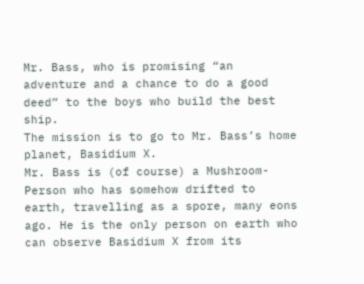Mr. Bass, who is promising “an adventure and a chance to do a good deed” to the boys who build the best ship.
The mission is to go to Mr. Bass’s home planet, Basidium X.
Mr. Bass is (of course) a Mushroom-Person who has somehow drifted to earth, travelling as a spore, many eons ago. He is the only person on earth who can observe Basidium X from its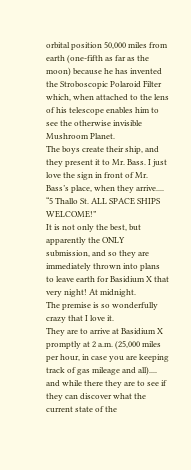orbital position 50,000 miles from earth (one-fifth as far as the moon) because he has invented the Stroboscopic Polaroid Filter which, when attached to the lens of his telescope enables him to see the otherwise invisible Mushroom Planet.
The boys create their ship, and they present it to Mr. Bass. I just love the sign in front of Mr. Bass’s place, when they arrive.... “5 Thallo St. ALL SPACE SHIPS WELCOME!”
It is not only the best, but apparently the ONLY submission, and so they are immediately thrown into plans to leave earth for Basidium X that very night! At midnight.
The premise is so wonderfully crazy that I love it.
They are to arrive at Basidium X promptly at 2 a.m. (25,000 miles per hour, in case you are keeping track of gas mileage and all).... and while there they are to see if they can discover what the current state of the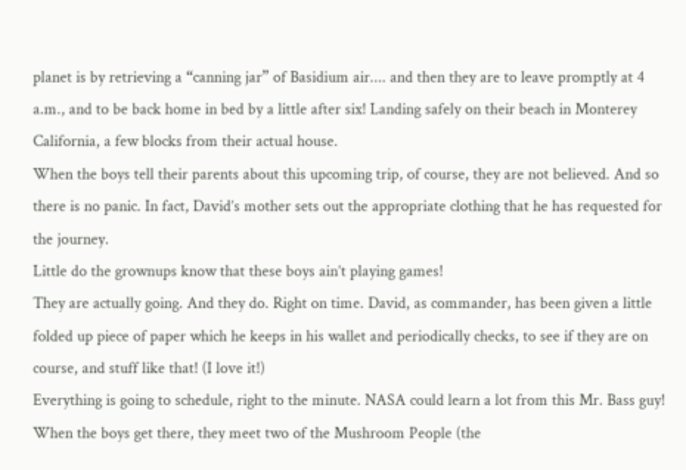planet is by retrieving a “canning jar” of Basidium air.... and then they are to leave promptly at 4 a.m., and to be back home in bed by a little after six! Landing safely on their beach in Monterey California, a few blocks from their actual house.
When the boys tell their parents about this upcoming trip, of course, they are not believed. And so there is no panic. In fact, David’s mother sets out the appropriate clothing that he has requested for the journey.
Little do the grownups know that these boys ain’t playing games!
They are actually going. And they do. Right on time. David, as commander, has been given a little folded up piece of paper which he keeps in his wallet and periodically checks, to see if they are on course, and stuff like that! (I love it!)
Everything is going to schedule, right to the minute. NASA could learn a lot from this Mr. Bass guy!
When the boys get there, they meet two of the Mushroom People (the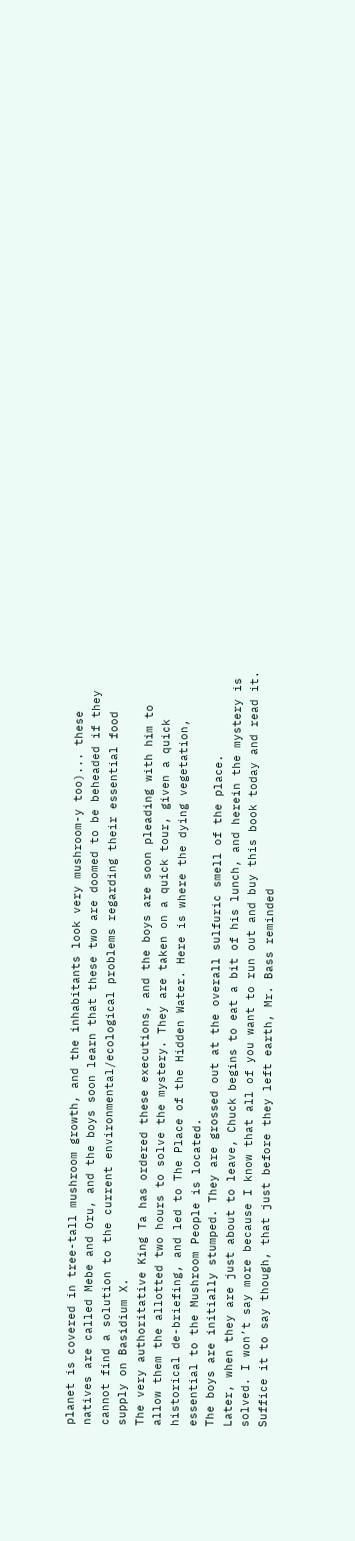planet is covered in tree-tall mushroom growth, and the inhabitants look very mushroom-y too)... these natives are called Mebe and Oru, and the boys soon learn that these two are doomed to be beheaded if they cannot find a solution to the current environmental/ecological problems regarding their essential food supply on Basidium X.
The very authoritative King Ta has ordered these executions, and the boys are soon pleading with him to allow them the allotted two hours to solve the mystery. They are taken on a quick tour, given a quick historical de-briefing, and led to The Place of the Hidden Water. Here is where the dying vegetation, essential to the Mushroom People is located.
The boys are initially stumped. They are grossed out at the overall sulfuric smell of the place.
Later, when they are just about to leave, Chuck begins to eat a bit of his lunch, and herein the mystery is solved. I won’t say more because I know that all of you want to run out and buy this book today and read it.
Suffice it to say though, that just before they left earth, Mr. Bass reminded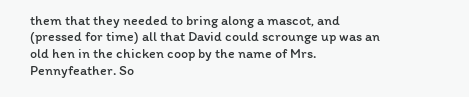them that they needed to bring along a mascot, and (pressed for time) all that David could scrounge up was an old hen in the chicken coop by the name of Mrs. Pennyfeather. So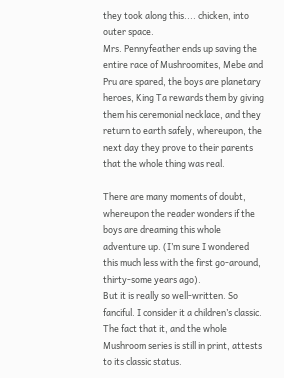they took along this.... chicken, into outer space.
Mrs. Pennyfeather ends up saving the entire race of Mushroomites, Mebe and Pru are spared, the boys are planetary heroes, King Ta rewards them by giving them his ceremonial necklace, and they return to earth safely, whereupon, the next day they prove to their parents that the whole thing was real.

There are many moments of doubt, whereupon the reader wonders if the boys are dreaming this whole adventure up. (I’m sure I wondered this much less with the first go-around, thirty-some years ago).
But it is really so well-written. So fanciful. I consider it a children’s classic.
The fact that it, and the whole Mushroom series is still in print, attests to its classic status.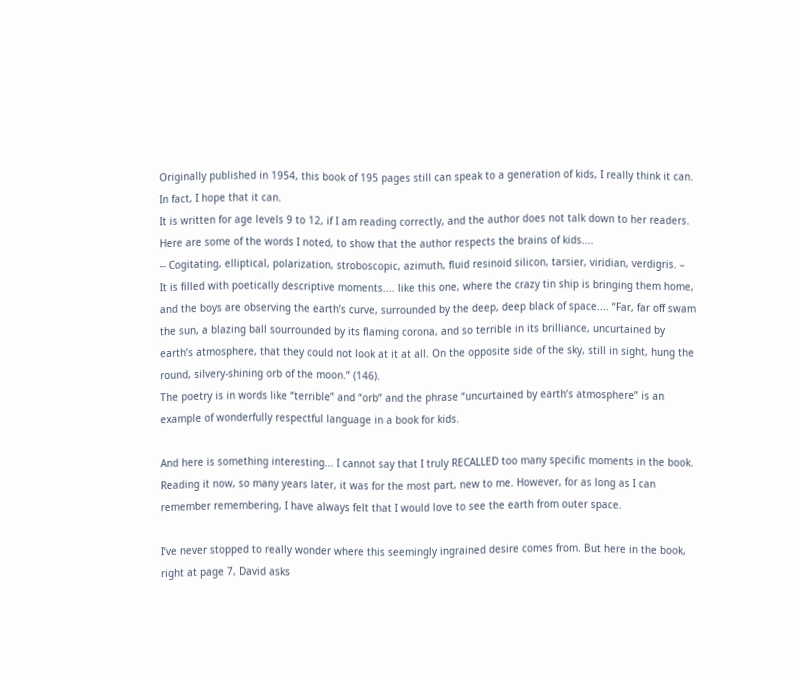Originally published in 1954, this book of 195 pages still can speak to a generation of kids, I really think it can. In fact, I hope that it can.
It is written for age levels 9 to 12, if I am reading correctly, and the author does not talk down to her readers. Here are some of the words I noted, to show that the author respects the brains of kids....
-- Cogitating, elliptical, polarization, stroboscopic, azimuth, fluid resinoid silicon, tarsier, viridian, verdigris. –
It is filled with poetically descriptive moments.... like this one, where the crazy tin ship is bringing them home, and the boys are observing the earth’s curve, surrounded by the deep, deep black of space.... “Far, far off swam the sun, a blazing ball sourrounded by its flaming corona, and so terrible in its brilliance, uncurtained by earth’s atmosphere, that they could not look at it at all. On the opposite side of the sky, still in sight, hung the round, silvery-shining orb of the moon.” (146).
The poetry is in words like “terrible” and “orb” and the phrase “uncurtained by earth’s atmosphere” is an example of wonderfully respectful language in a book for kids.

And here is something interesting... I cannot say that I truly RECALLED too many specific moments in the book. Reading it now, so many years later, it was for the most part, new to me. However, for as long as I can remember remembering, I have always felt that I would love to see the earth from outer space.

I’ve never stopped to really wonder where this seemingly ingrained desire comes from. But here in the book, right at page 7, David asks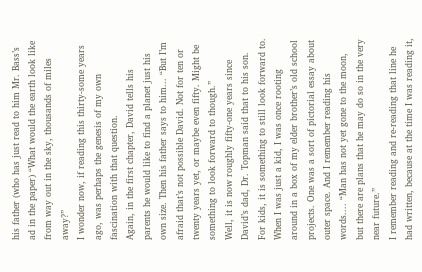his father (who has just read to him Mr. Bass’s ad in the paper) “What would the earth look like from way out in the sky, thousands of miles away?”
I wonder now, if reading this thirty-some years ago, was perhaps the genesis of my own fascination with that question.
Again, in the first chapter, David tells his parents he would like to find a planet just his own size. Then his father says to him... “But I’m afraid that’s not possible David. Not for ten or twenty years yet, or maybe even fifty. Might be something to look forward to though.”
Well, it is now roughly fifty-one years since David’s dad, Dr. Topman said that to his son.
For kids, it is something to still look forward to.
When I was just a kid, I was once rooting around in a box of my elder brother’s old school projects. One was a sort of pictorial essay about outer space. And I remember reading his words.... “Man has not yet gone to the moon, but there are plans that he may do so in the very near future.”
I remember reading and re-reading that line he had written, because at the time I was reading it,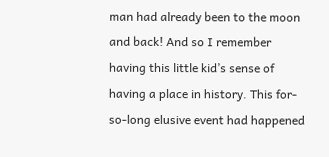man had already been to the moon and back! And so I remember having this little kid’s sense of having a place in history. This for-so-long elusive event had happened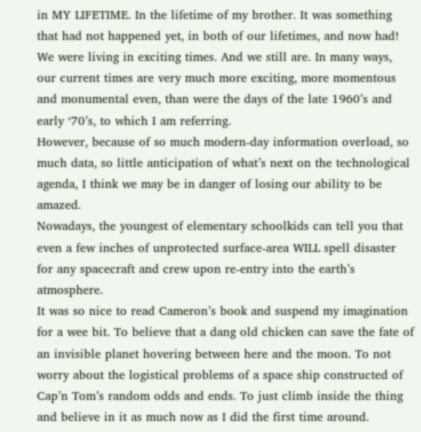in MY LIFETIME. In the lifetime of my brother. It was something that had not happened yet, in both of our lifetimes, and now had! We were living in exciting times. And we still are. In many ways, our current times are very much more exciting, more momentous and monumental even, than were the days of the late 1960’s and early ‘70’s, to which I am referring.
However, because of so much modern-day information overload, so much data, so little anticipation of what’s next on the technological agenda, I think we may be in danger of losing our ability to be amazed.
Nowadays, the youngest of elementary schoolkids can tell you that even a few inches of unprotected surface-area WILL spell disaster for any spacecraft and crew upon re-entry into the earth’s atmosphere.
It was so nice to read Cameron’s book and suspend my imagination for a wee bit. To believe that a dang old chicken can save the fate of an invisible planet hovering between here and the moon. To not worry about the logistical problems of a space ship constructed of Cap’n Tom’s random odds and ends. To just climb inside the thing and believe in it as much now as I did the first time around.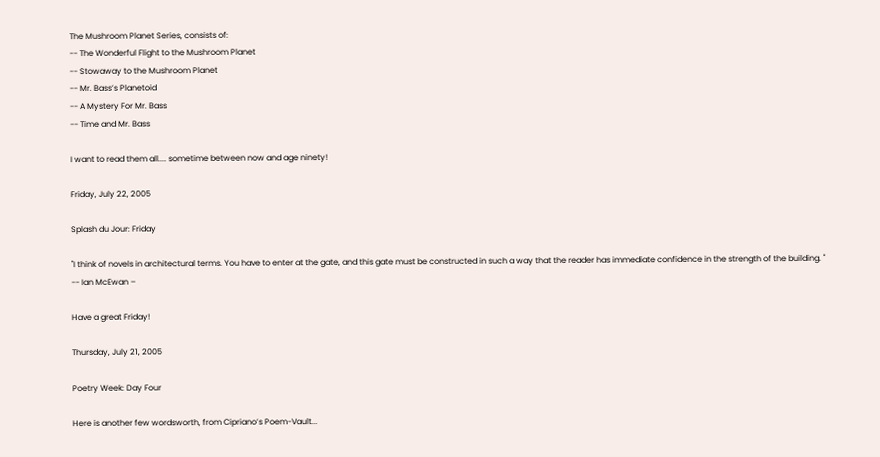The Mushroom Planet Series, consists of:
-- The Wonderful Flight to the Mushroom Planet
-- Stowaway to the Mushroom Planet
-- Mr. Bass’s Planetoid
-- A Mystery For Mr. Bass
-- Time and Mr. Bass

I want to read them all.... sometime between now and age ninety!

Friday, July 22, 2005

Splash du Jour: Friday

"I think of novels in architectural terms. You have to enter at the gate, and this gate must be constructed in such a way that the reader has immediate confidence in the strength of the building. "
-- Ian McEwan –

Have a great Friday!

Thursday, July 21, 2005

Poetry Week: Day Four

Here is another few wordsworth, from Cipriano’s Poem-Vault...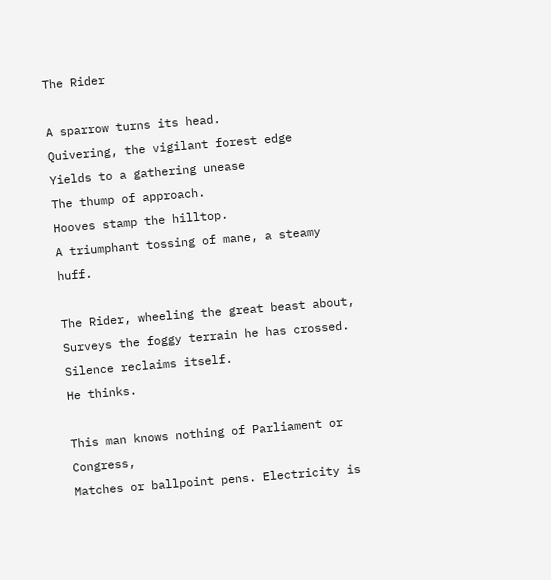The Rider

A sparrow turns its head.
Quivering, the vigilant forest edge
Yields to a gathering unease
The thump of approach.
Hooves stamp the hilltop.
A triumphant tossing of mane, a steamy huff.

The Rider, wheeling the great beast about,
Surveys the foggy terrain he has crossed.
Silence reclaims itself.
He thinks.

This man knows nothing of Parliament or Congress,
Matches or ballpoint pens. Electricity is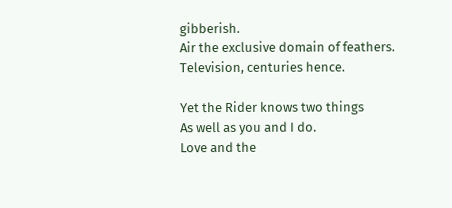gibberish.
Air the exclusive domain of feathers.
Television, centuries hence.

Yet the Rider knows two things
As well as you and I do.
Love and the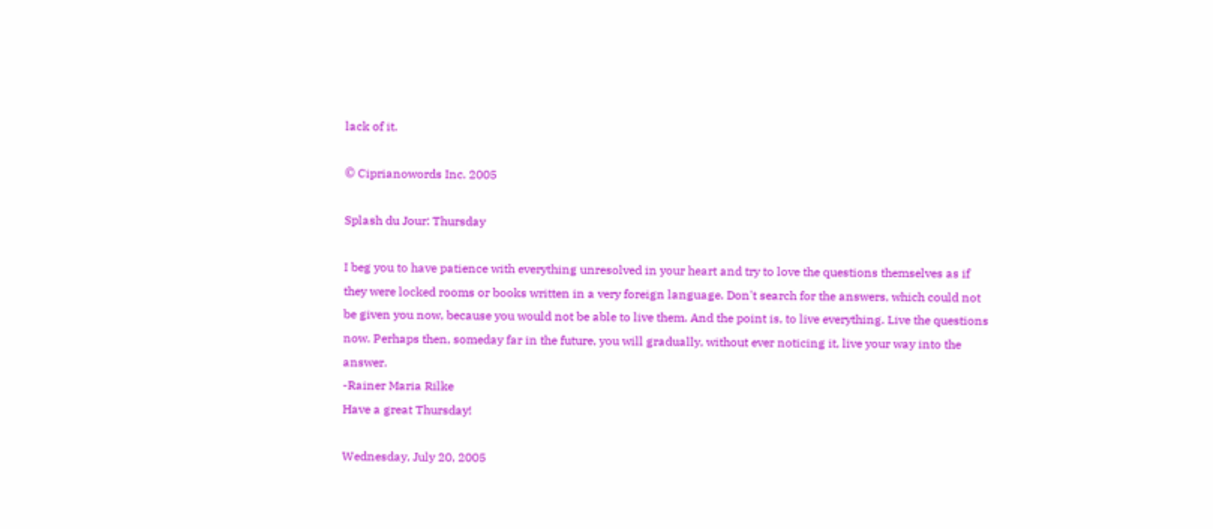lack of it.

© Ciprianowords Inc. 2005

Splash du Jour: Thursday

I beg you to have patience with everything unresolved in your heart and try to love the questions themselves as if they were locked rooms or books written in a very foreign language. Don't search for the answers, which could not be given you now, because you would not be able to live them. And the point is, to live everything. Live the questions now. Perhaps then, someday far in the future, you will gradually, without ever noticing it, live your way into the answer.
-Rainer Maria Rilke
Have a great Thursday!

Wednesday, July 20, 2005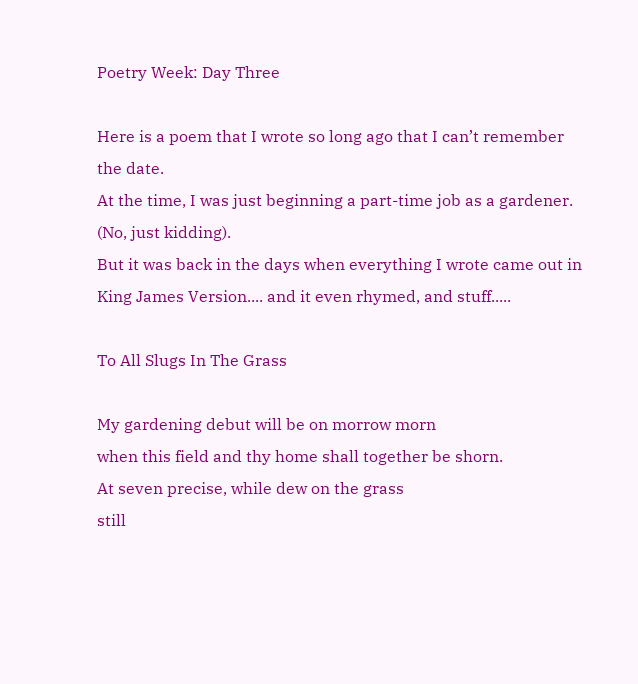Poetry Week: Day Three

Here is a poem that I wrote so long ago that I can’t remember the date.
At the time, I was just beginning a part-time job as a gardener. (No, just kidding).
But it was back in the days when everything I wrote came out in King James Version.... and it even rhymed, and stuff.....

To All Slugs In The Grass

My gardening debut will be on morrow morn
when this field and thy home shall together be shorn.
At seven precise, while dew on the grass
still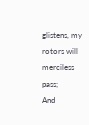glistens, my rotors will merciless pass;
And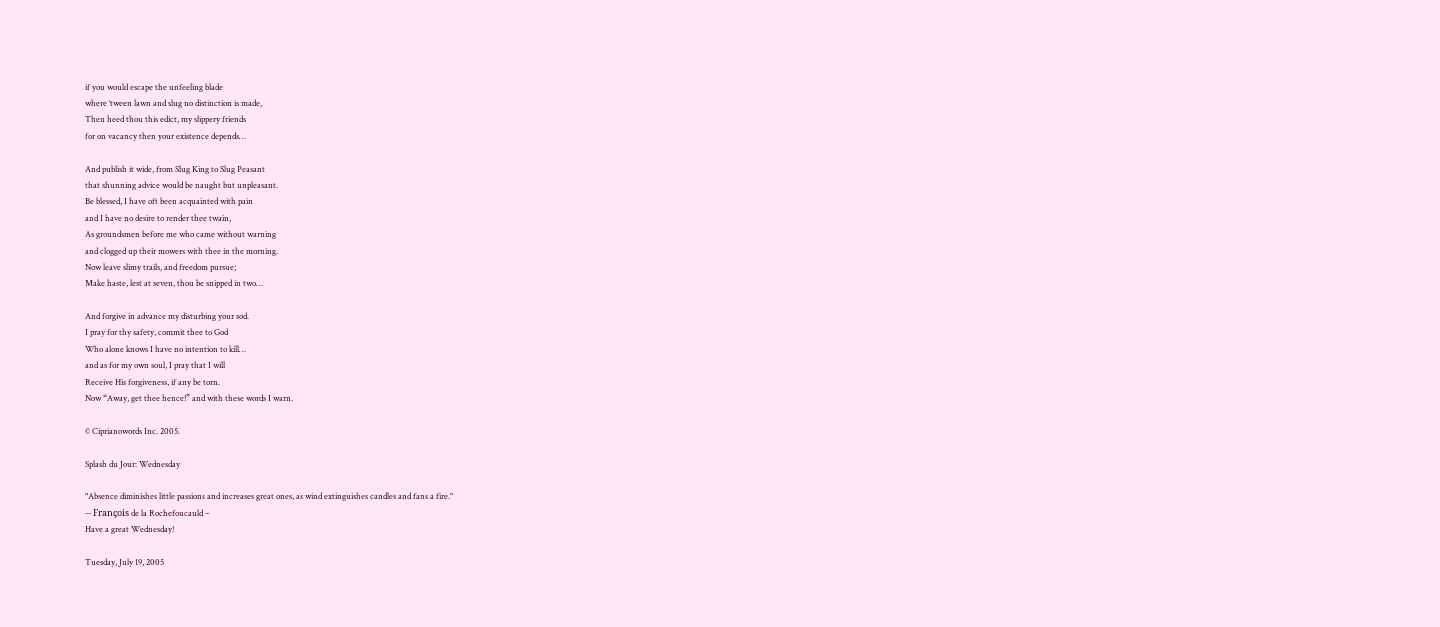if you would escape the unfeeling blade
where ‘tween lawn and slug no distinction is made,
Then heed thou this edict, my slippery friends
for on vacancy then your existence depends…

And publish it wide, from Slug King to Slug Peasant
that shunning advice would be naught but unpleasant.
Be blessed, I have oft been acquainted with pain
and I have no desire to render thee twain,
As groundsmen before me who came without warning
and clogged up their mowers with thee in the morning.
Now leave slimy trails, and freedom pursue;
Make haste, lest at seven, thou be snipped in two…

And forgive in advance my disturbing your sod.
I pray for thy safety, commit thee to God
Who alone knows I have no intention to kill…
and as for my own soul, I pray that I will
Receive His forgiveness, if any be torn.
Now “Away, get thee hence!” and with these words I warn.

© Ciprianowords Inc. 2005.

Splash du Jour: Wednesday

"Absence diminishes little passions and increases great ones, as wind extinguishes candles and fans a fire."
-- François de la Rochefoucauld –
Have a great Wednesday!

Tuesday, July 19, 2005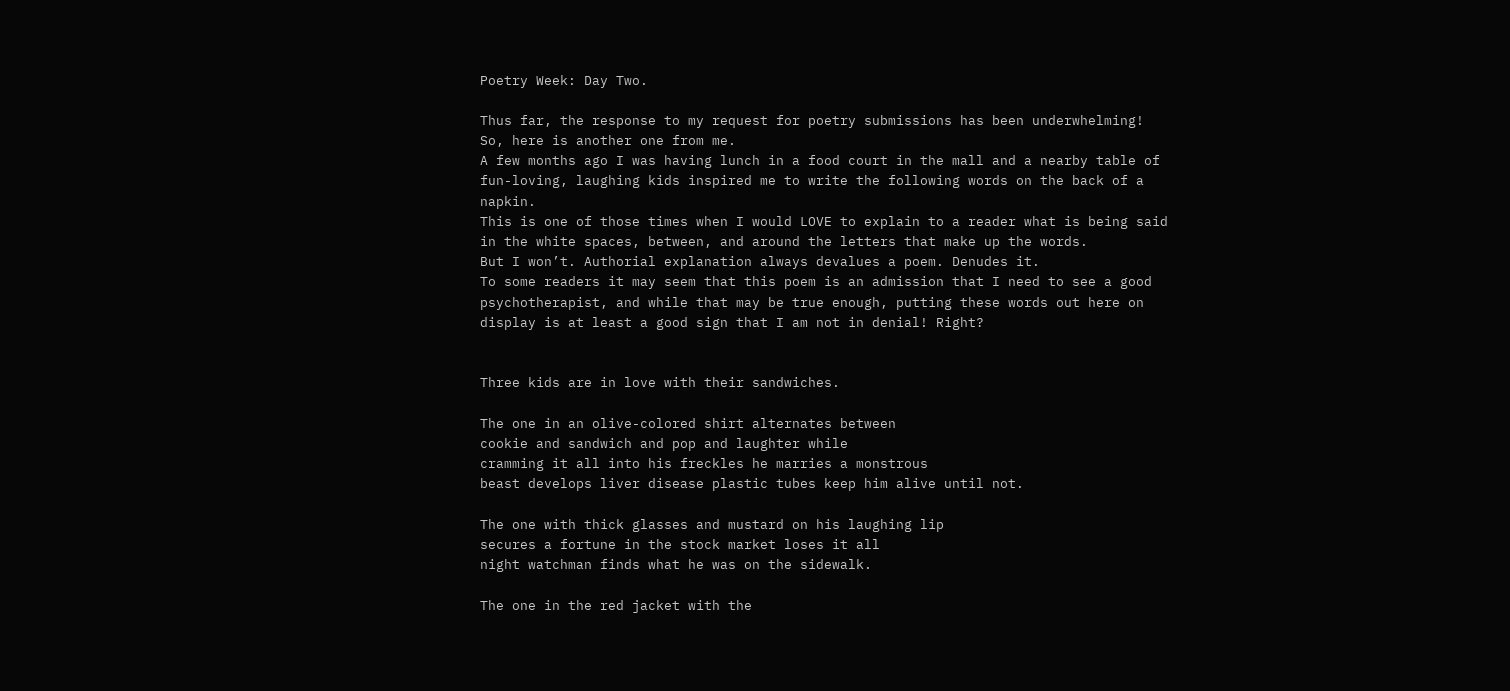Poetry Week: Day Two.

Thus far, the response to my request for poetry submissions has been underwhelming!
So, here is another one from me.
A few months ago I was having lunch in a food court in the mall and a nearby table of fun-loving, laughing kids inspired me to write the following words on the back of a napkin.
This is one of those times when I would LOVE to explain to a reader what is being said in the white spaces, between, and around the letters that make up the words.
But I won’t. Authorial explanation always devalues a poem. Denudes it.
To some readers it may seem that this poem is an admission that I need to see a good psychotherapist, and while that may be true enough, putting these words out here on display is at least a good sign that I am not in denial! Right?


Three kids are in love with their sandwiches.

The one in an olive-colored shirt alternates between
cookie and sandwich and pop and laughter while
cramming it all into his freckles he marries a monstrous
beast develops liver disease plastic tubes keep him alive until not.

The one with thick glasses and mustard on his laughing lip
secures a fortune in the stock market loses it all
night watchman finds what he was on the sidewalk.

The one in the red jacket with the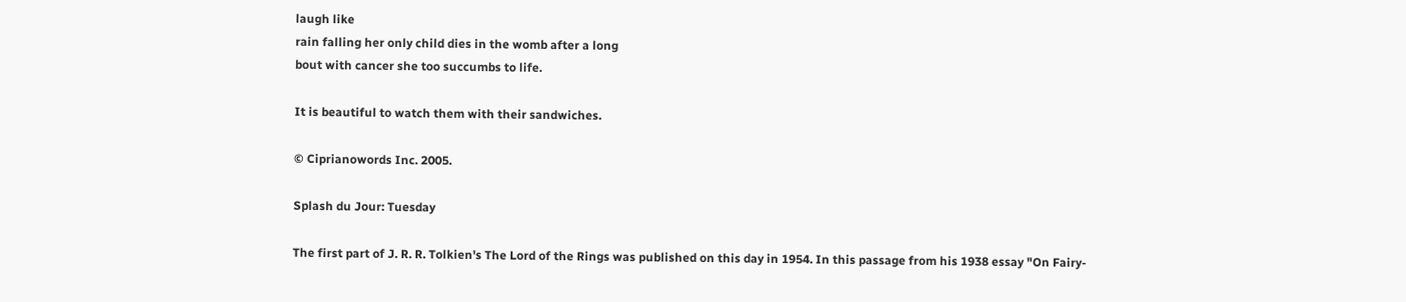laugh like
rain falling her only child dies in the womb after a long
bout with cancer she too succumbs to life.

It is beautiful to watch them with their sandwiches.

© Ciprianowords Inc. 2005.

Splash du Jour: Tuesday

The first part of J. R. R. Tolkien's The Lord of the Rings was published on this day in 1954. In this passage from his 1938 essay "On Fairy-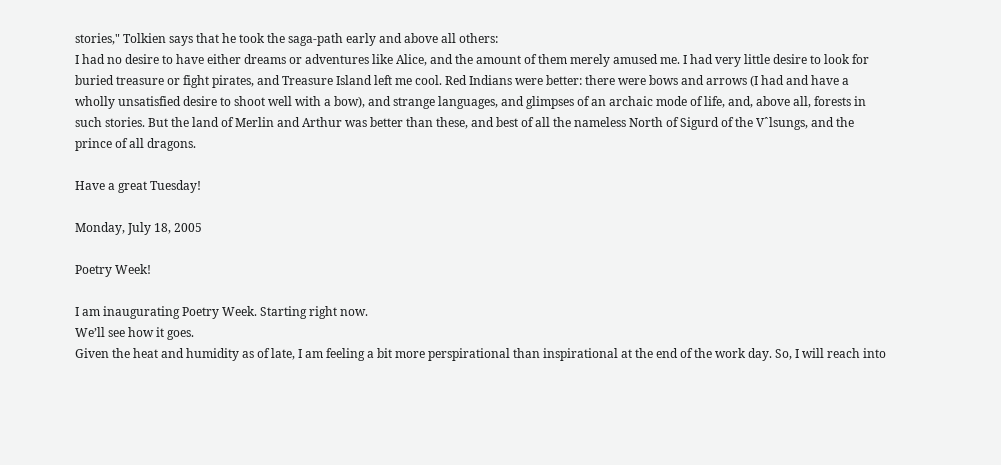stories," Tolkien says that he took the saga-path early and above all others:
I had no desire to have either dreams or adventures like Alice, and the amount of them merely amused me. I had very little desire to look for buried treasure or fight pirates, and Treasure Island left me cool. Red Indians were better: there were bows and arrows (I had and have a wholly unsatisfied desire to shoot well with a bow), and strange languages, and glimpses of an archaic mode of life, and, above all, forests in such stories. But the land of Merlin and Arthur was better than these, and best of all the nameless North of Sigurd of the Vˆlsungs, and the prince of all dragons.

Have a great Tuesday!

Monday, July 18, 2005

Poetry Week!

I am inaugurating Poetry Week. Starting right now.
We’ll see how it goes.
Given the heat and humidity as of late, I am feeling a bit more perspirational than inspirational at the end of the work day. So, I will reach into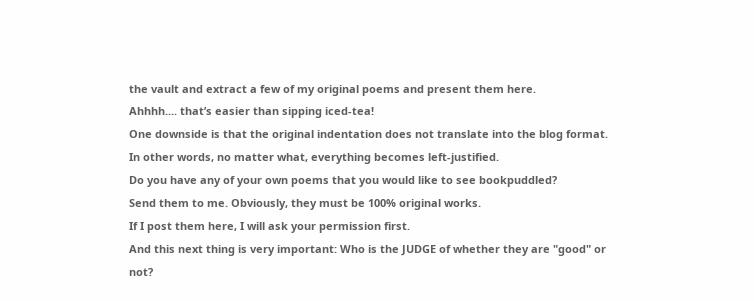the vault and extract a few of my original poems and present them here.
Ahhhh.... that’s easier than sipping iced-tea!
One downside is that the original indentation does not translate into the blog format. In other words, no matter what, everything becomes left-justified.
Do you have any of your own poems that you would like to see bookpuddled?
Send them to me. Obviously, they must be 100% original works.
If I post them here, I will ask your permission first.
And this next thing is very important: Who is the JUDGE of whether they are "good" or not?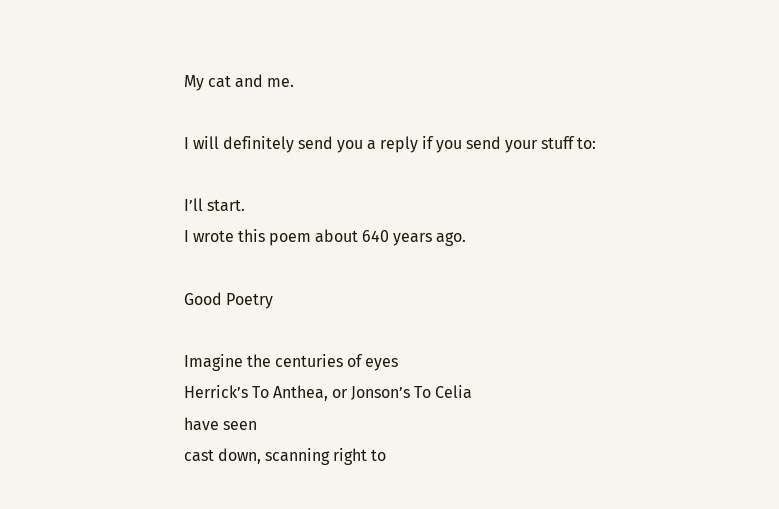My cat and me.

I will definitely send you a reply if you send your stuff to:

I’ll start.
I wrote this poem about 640 years ago.

Good Poetry

Imagine the centuries of eyes
Herrick’s To Anthea, or Jonson’s To Celia
have seen
cast down, scanning right to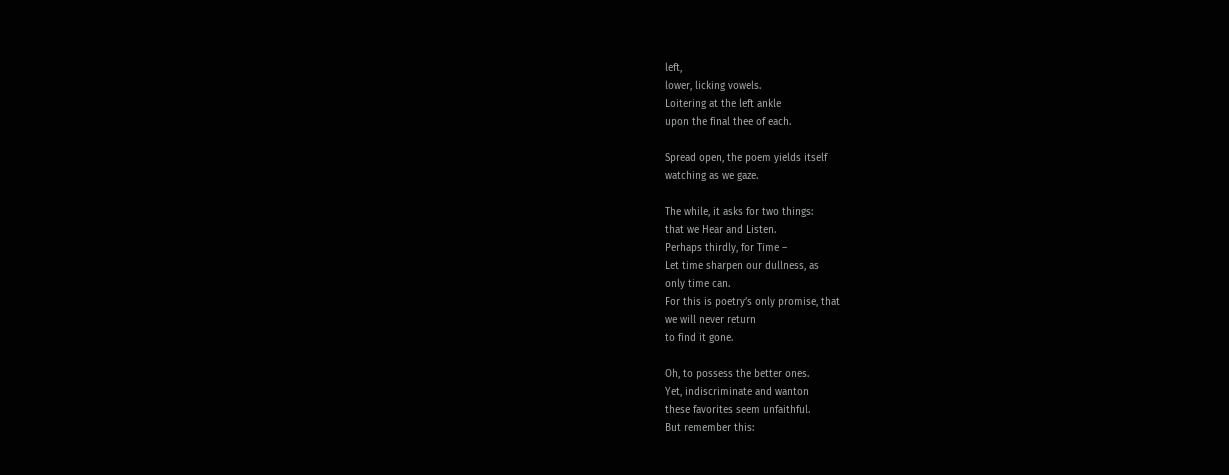left,
lower, licking vowels.
Loitering at the left ankle
upon the final thee of each.

Spread open, the poem yields itself
watching as we gaze.

The while, it asks for two things:
that we Hear and Listen.
Perhaps thirdly, for Time –
Let time sharpen our dullness, as
only time can.
For this is poetry’s only promise, that
we will never return
to find it gone.

Oh, to possess the better ones.
Yet, indiscriminate and wanton
these favorites seem unfaithful.
But remember this: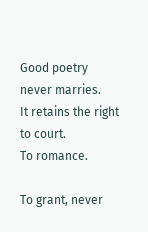Good poetry never marries.
It retains the right to court.
To romance.

To grant, never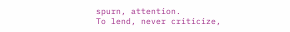spurn, attention.
To lend, never criticize,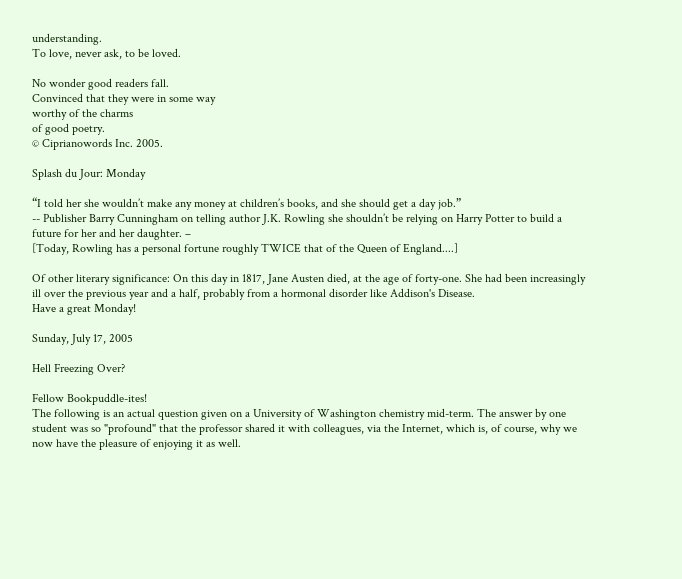understanding.
To love, never ask, to be loved.

No wonder good readers fall.
Convinced that they were in some way
worthy of the charms
of good poetry.
© Ciprianowords Inc. 2005.

Splash du Jour: Monday

“I told her she wouldn’t make any money at children’s books, and she should get a day job.”
-- Publisher Barry Cunningham on telling author J.K. Rowling she shouldn’t be relying on Harry Potter to build a future for her and her daughter. –
[Today, Rowling has a personal fortune roughly TWICE that of the Queen of England....]

Of other literary significance: On this day in 1817, Jane Austen died, at the age of forty-one. She had been increasingly ill over the previous year and a half, probably from a hormonal disorder like Addison's Disease.
Have a great Monday!

Sunday, July 17, 2005

Hell Freezing Over?

Fellow Bookpuddle-ites!
The following is an actual question given on a University of Washington chemistry mid-term. The answer by one student was so "profound" that the professor shared it with colleagues, via the Internet, which is, of course, why we now have the pleasure of enjoying it as well.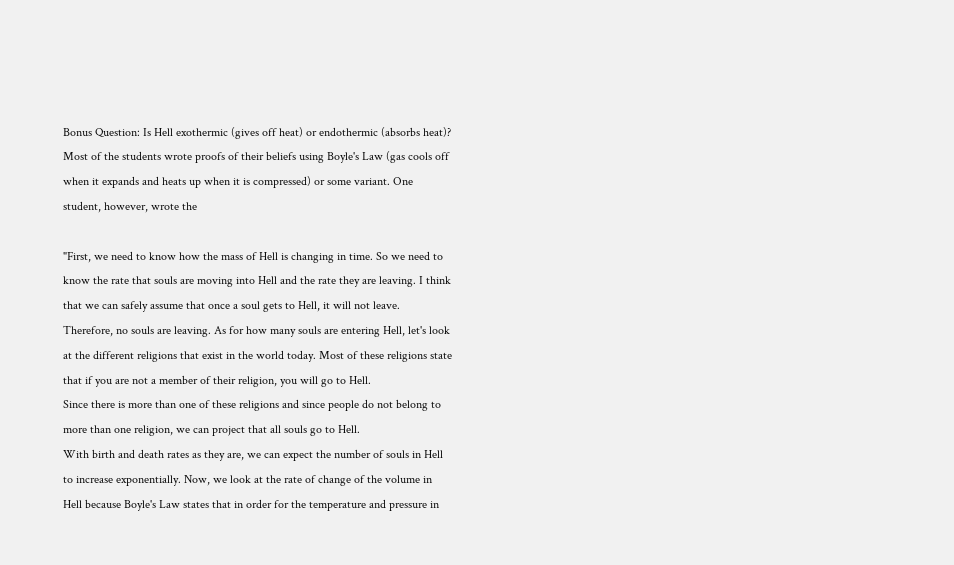Bonus Question: Is Hell exothermic (gives off heat) or endothermic (absorbs heat)?
Most of the students wrote proofs of their beliefs using Boyle's Law (gas cools off when it expands and heats up when it is compressed) or some variant. One student, however, wrote the

"First, we need to know how the mass of Hell is changing in time. So we need to know the rate that souls are moving into Hell and the rate they are leaving. I think that we can safely assume that once a soul gets to Hell, it will not leave.
Therefore, no souls are leaving. As for how many souls are entering Hell, let's look at the different religions that exist in the world today. Most of these religions state that if you are not a member of their religion, you will go to Hell.
Since there is more than one of these religions and since people do not belong to more than one religion, we can project that all souls go to Hell.
With birth and death rates as they are, we can expect the number of souls in Hell to increase exponentially. Now, we look at the rate of change of the volume in Hell because Boyle's Law states that in order for the temperature and pressure in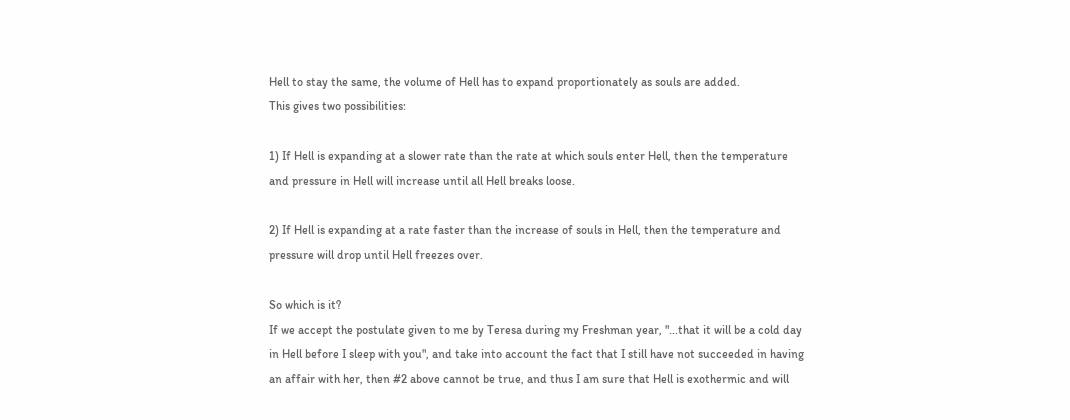Hell to stay the same, the volume of Hell has to expand proportionately as souls are added.
This gives two possibilities:

1) If Hell is expanding at a slower rate than the rate at which souls enter Hell, then the temperature and pressure in Hell will increase until all Hell breaks loose.

2) If Hell is expanding at a rate faster than the increase of souls in Hell, then the temperature and pressure will drop until Hell freezes over.

So which is it?
If we accept the postulate given to me by Teresa during my Freshman year, "...that it will be a cold day in Hell before I sleep with you", and take into account the fact that I still have not succeeded in having an affair with her, then #2 above cannot be true, and thus I am sure that Hell is exothermic and will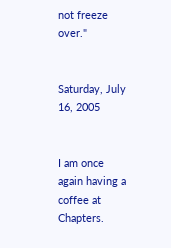not freeze over."


Saturday, July 16, 2005


I am once again having a coffee at Chapters.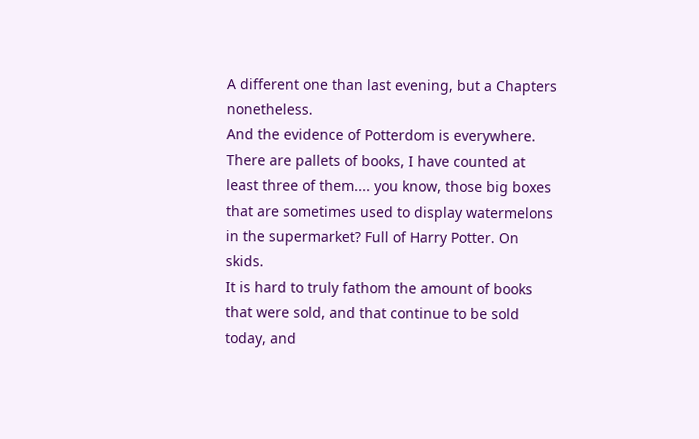A different one than last evening, but a Chapters nonetheless.
And the evidence of Potterdom is everywhere. There are pallets of books, I have counted at least three of them.... you know, those big boxes that are sometimes used to display watermelons in the supermarket? Full of Harry Potter. On skids.
It is hard to truly fathom the amount of books that were sold, and that continue to be sold today, and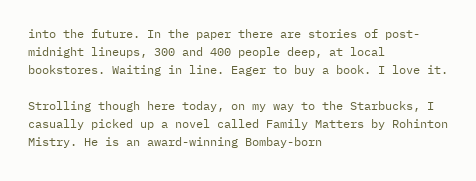into the future. In the paper there are stories of post-midnight lineups, 300 and 400 people deep, at local bookstores. Waiting in line. Eager to buy a book. I love it.

Strolling though here today, on my way to the Starbucks, I casually picked up a novel called Family Matters by Rohinton Mistry. He is an award-winning Bombay-born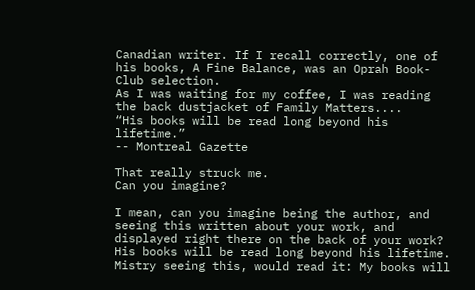Canadian writer. If I recall correctly, one of his books, A Fine Balance, was an Oprah Book-Club selection.
As I was waiting for my coffee, I was reading the back dustjacket of Family Matters....
“His books will be read long beyond his lifetime.”
-- Montreal Gazette

That really struck me.
Can you imagine?

I mean, can you imagine being the author, and seeing this written about your work, and displayed right there on the back of your work?
His books will be read long beyond his lifetime.
Mistry seeing this, would read it: My books will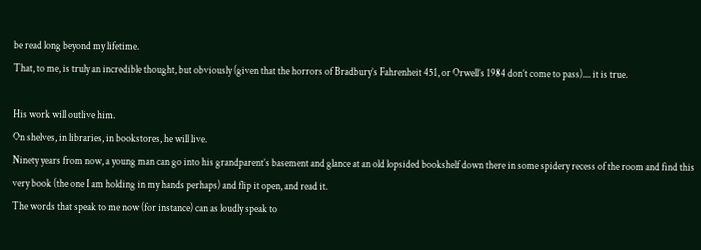be read long beyond my lifetime.
That, to me, is truly an incredible thought, but obviously (given that the horrors of Bradbury’s Fahrenheit 451, or Orwell’s 1984 don’t come to pass).... it is true.

His work will outlive him.
On shelves, in libraries, in bookstores, he will live.
Ninety years from now, a young man can go into his grandparent’s basement and glance at an old lopsided bookshelf down there in some spidery recess of the room and find this very book (the one I am holding in my hands perhaps) and flip it open, and read it.
The words that speak to me now (for instance) can as loudly speak to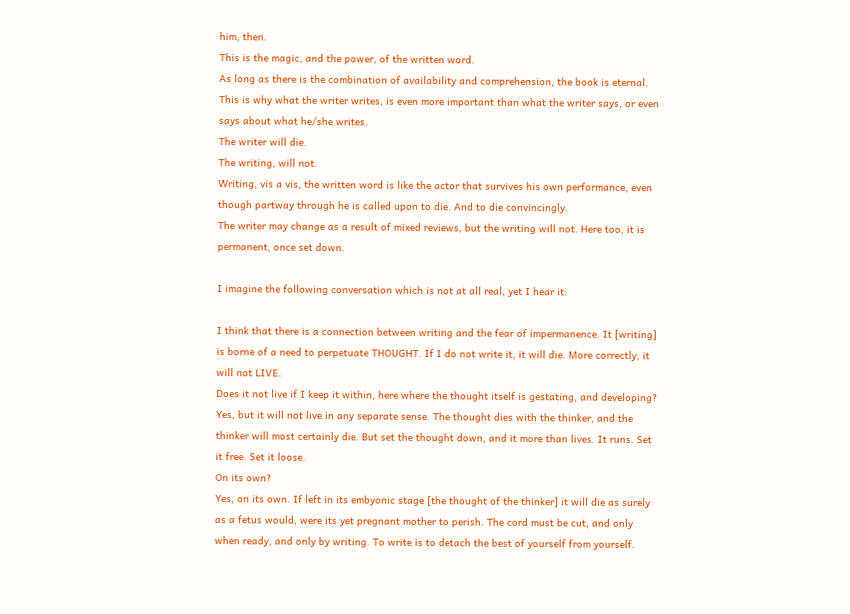him, then.
This is the magic, and the power, of the written word.
As long as there is the combination of availability and comprehension, the book is eternal.
This is why what the writer writes, is even more important than what the writer says, or even says about what he/she writes.
The writer will die.
The writing, will not.
Writing, vis a vis, the written word is like the actor that survives his own performance, even though partway through he is called upon to die. And to die convincingly.
The writer may change as a result of mixed reviews, but the writing will not. Here too, it is permanent, once set down.

I imagine the following conversation which is not at all real, yet I hear it:

I think that there is a connection between writing and the fear of impermanence. It [writing] is borne of a need to perpetuate THOUGHT. If I do not write it, it will die. More correctly, it will not LIVE.
Does it not live if I keep it within, here where the thought itself is gestating, and developing?
Yes, but it will not live in any separate sense. The thought dies with the thinker, and the thinker will most certainly die. But set the thought down, and it more than lives. It runs. Set it free. Set it loose.
On its own?
Yes, on its own. If left in its embyonic stage [the thought of the thinker] it will die as surely as a fetus would, were its yet pregnant mother to perish. The cord must be cut, and only when ready, and only by writing. To write is to detach the best of yourself from yourself.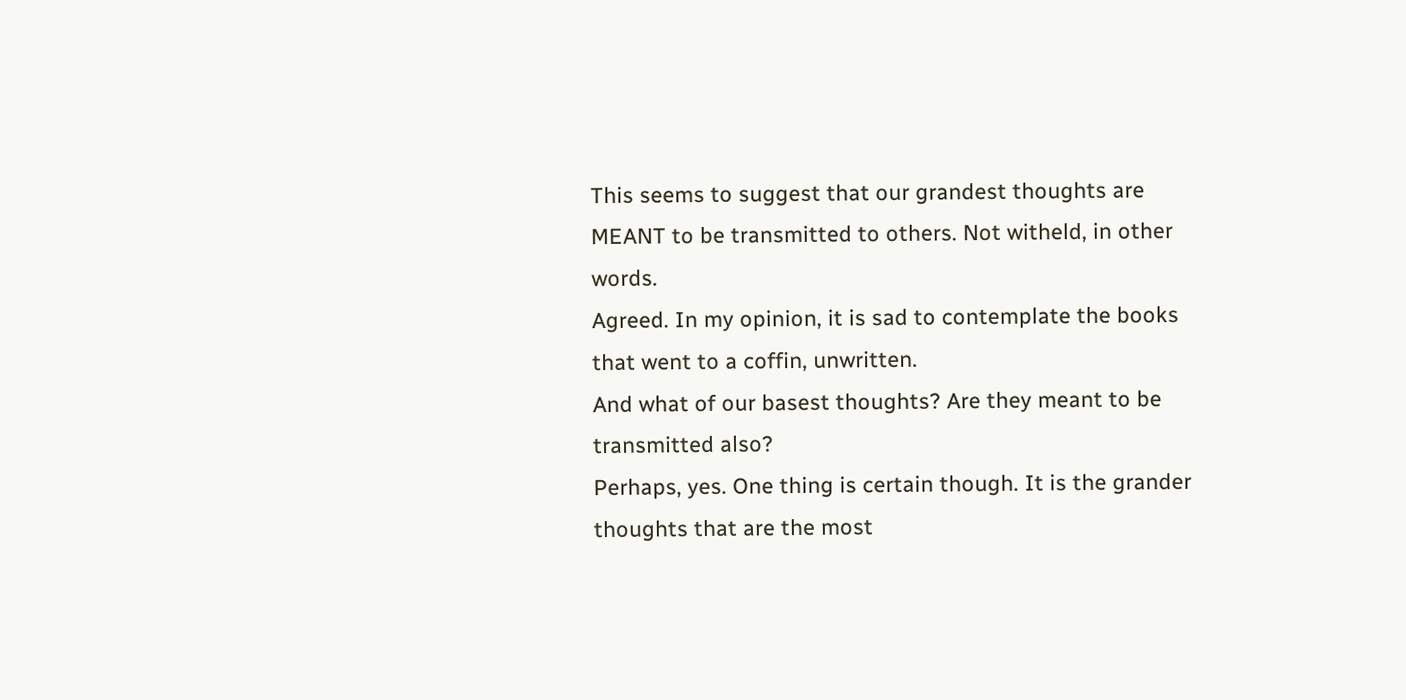This seems to suggest that our grandest thoughts are MEANT to be transmitted to others. Not witheld, in other words.
Agreed. In my opinion, it is sad to contemplate the books that went to a coffin, unwritten.
And what of our basest thoughts? Are they meant to be transmitted also?
Perhaps, yes. One thing is certain though. It is the grander thoughts that are the most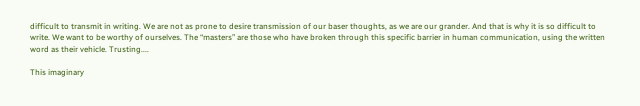difficult to transmit in writing. We are not as prone to desire transmission of our baser thoughts, as we are our grander. And that is why it is so difficult to write. We want to be worthy of ourselves. The “masters” are those who have broken through this specific barrier in human communication, using the written word as their vehicle. Trusting....

This imaginary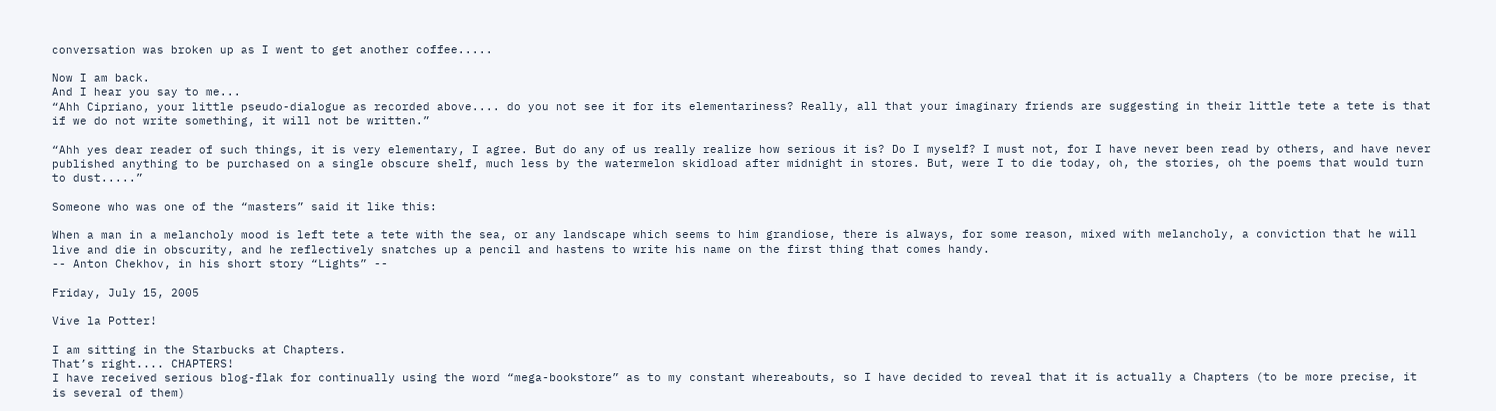conversation was broken up as I went to get another coffee.....

Now I am back.
And I hear you say to me...
“Ahh Cipriano, your little pseudo-dialogue as recorded above.... do you not see it for its elementariness? Really, all that your imaginary friends are suggesting in their little tete a tete is that if we do not write something, it will not be written.”

“Ahh yes dear reader of such things, it is very elementary, I agree. But do any of us really realize how serious it is? Do I myself? I must not, for I have never been read by others, and have never published anything to be purchased on a single obscure shelf, much less by the watermelon skidload after midnight in stores. But, were I to die today, oh, the stories, oh the poems that would turn to dust.....”

Someone who was one of the “masters” said it like this:

When a man in a melancholy mood is left tete a tete with the sea, or any landscape which seems to him grandiose, there is always, for some reason, mixed with melancholy, a conviction that he will live and die in obscurity, and he reflectively snatches up a pencil and hastens to write his name on the first thing that comes handy.
-- Anton Chekhov, in his short story “Lights” --

Friday, July 15, 2005

Vive la Potter!

I am sitting in the Starbucks at Chapters.
That’s right.... CHAPTERS!
I have received serious blog-flak for continually using the word “mega-bookstore” as to my constant whereabouts, so I have decided to reveal that it is actually a Chapters (to be more precise, it is several of them)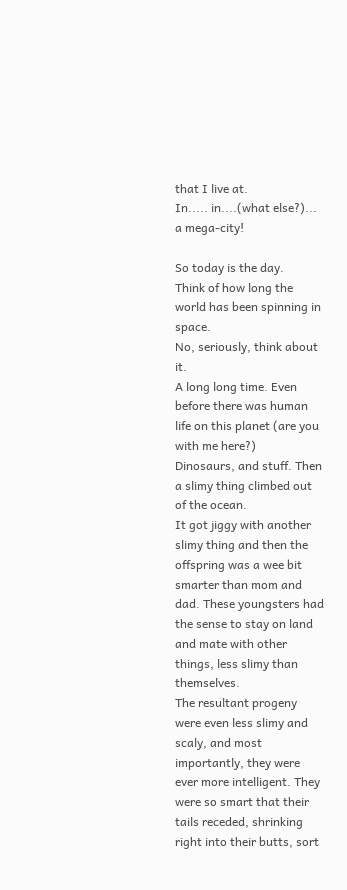that I live at.
In..... in....(what else?)... a mega-city!

So today is the day.
Think of how long the world has been spinning in space.
No, seriously, think about it.
A long long time. Even before there was human life on this planet (are you with me here?)
Dinosaurs, and stuff. Then a slimy thing climbed out of the ocean.
It got jiggy with another slimy thing and then the offspring was a wee bit smarter than mom and dad. These youngsters had the sense to stay on land and mate with other things, less slimy than themselves.
The resultant progeny were even less slimy and scaly, and most importantly, they were ever more intelligent. They were so smart that their tails receded, shrinking right into their butts, sort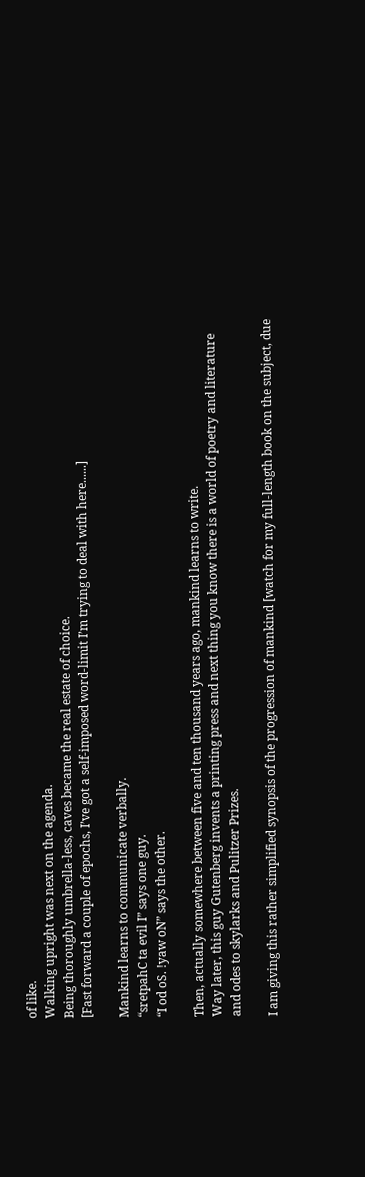of like.
Walking upright was next on the agenda.
Being thoroughly umbrella-less, caves became the real estate of choice.
[Fast forward a couple of epochs, I’ve got a self-imposed word-limit I’m trying to deal with here......]

Mankind learns to communicate verbally.
“sretpahC ta evil I” says one guy.
“I od oS. !yaw oN” says the other.

Then, actually somewhere between five and ten thousand years ago, mankind learns to write.
Way later, this guy Gutenberg invents a printing press and next thing you know there is a world of poetry and literature and odes to skylarks and Pulitzer Prizes.

I am giving this rather simplified synopsis of the progression of mankind [watch for my full-length book on the subject, due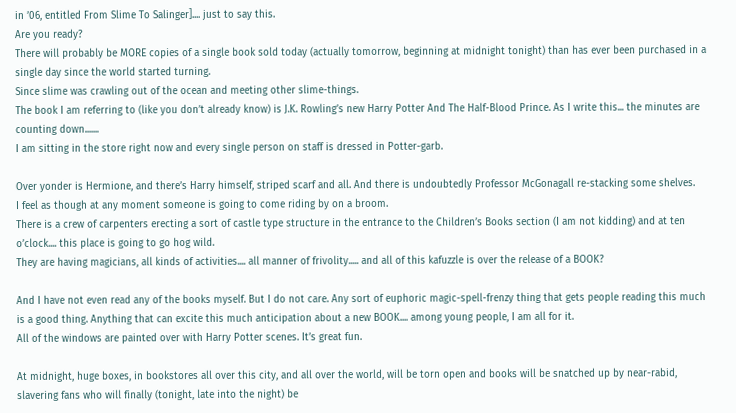in ’06, entitled From Slime To Salinger].... just to say this.
Are you ready?
There will probably be MORE copies of a single book sold today (actually tomorrow, beginning at midnight tonight) than has ever been purchased in a single day since the world started turning.
Since slime was crawling out of the ocean and meeting other slime-things.
The book I am referring to (like you don’t already know) is J.K. Rowling’s new Harry Potter And The Half-Blood Prince. As I write this... the minutes are counting down.......
I am sitting in the store right now and every single person on staff is dressed in Potter-garb.

Over yonder is Hermione, and there’s Harry himself, striped scarf and all. And there is undoubtedly Professor McGonagall re-stacking some shelves.
I feel as though at any moment someone is going to come riding by on a broom.
There is a crew of carpenters erecting a sort of castle type structure in the entrance to the Children’s Books section (I am not kidding) and at ten o’clock.... this place is going to go hog wild.
They are having magicians, all kinds of activities.... all manner of frivolity..... and all of this kafuzzle is over the release of a BOOK?

And I have not even read any of the books myself. But I do not care. Any sort of euphoric magic-spell-frenzy thing that gets people reading this much is a good thing. Anything that can excite this much anticipation about a new BOOK.... among young people, I am all for it.
All of the windows are painted over with Harry Potter scenes. It’s great fun.

At midnight, huge boxes, in bookstores all over this city, and all over the world, will be torn open and books will be snatched up by near-rabid, slavering fans who will finally (tonight, late into the night) be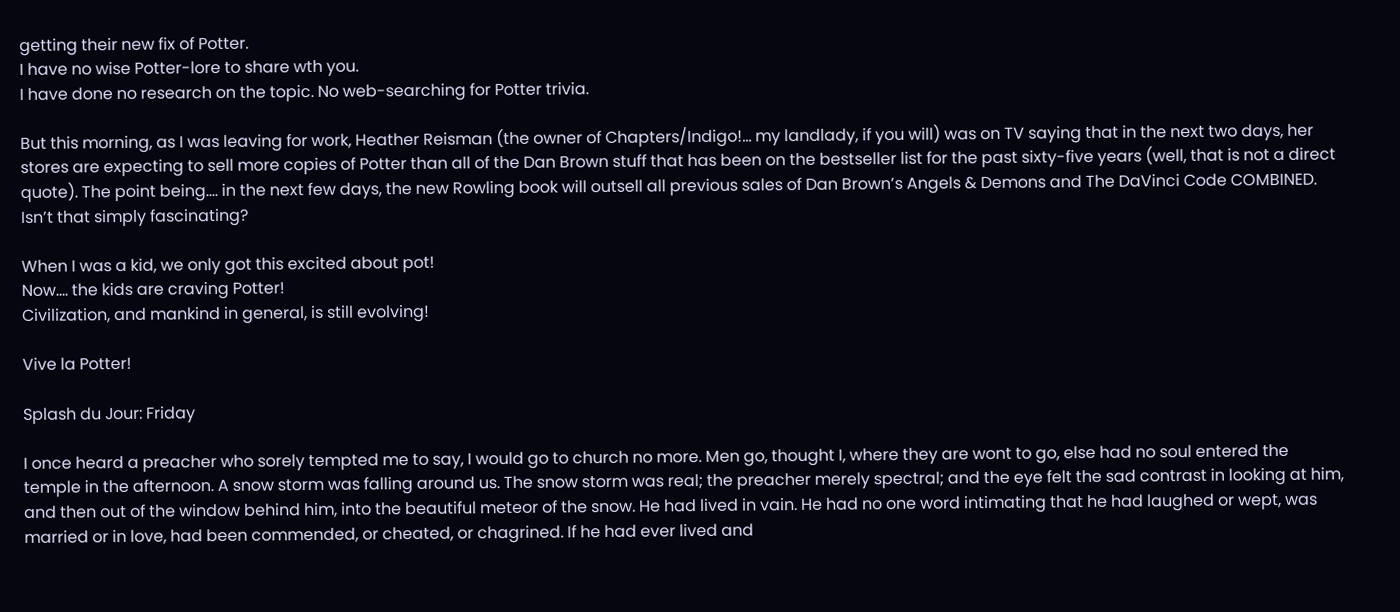getting their new fix of Potter.
I have no wise Potter-lore to share wth you.
I have done no research on the topic. No web-searching for Potter trivia.

But this morning, as I was leaving for work, Heather Reisman (the owner of Chapters/Indigo!... my landlady, if you will) was on TV saying that in the next two days, her stores are expecting to sell more copies of Potter than all of the Dan Brown stuff that has been on the bestseller list for the past sixty-five years (well, that is not a direct quote). The point being.... in the next few days, the new Rowling book will outsell all previous sales of Dan Brown’s Angels & Demons and The DaVinci Code COMBINED.
Isn’t that simply fascinating?

When I was a kid, we only got this excited about pot!
Now.... the kids are craving Potter!
Civilization, and mankind in general, is still evolving!

Vive la Potter!

Splash du Jour: Friday

I once heard a preacher who sorely tempted me to say, I would go to church no more. Men go, thought I, where they are wont to go, else had no soul entered the temple in the afternoon. A snow storm was falling around us. The snow storm was real; the preacher merely spectral; and the eye felt the sad contrast in looking at him, and then out of the window behind him, into the beautiful meteor of the snow. He had lived in vain. He had no one word intimating that he had laughed or wept, was married or in love, had been commended, or cheated, or chagrined. If he had ever lived and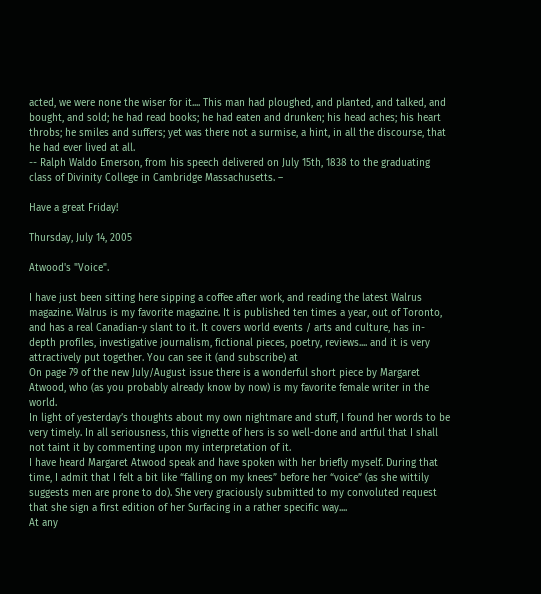acted, we were none the wiser for it.... This man had ploughed, and planted, and talked, and bought, and sold; he had read books; he had eaten and drunken; his head aches; his heart throbs; he smiles and suffers; yet was there not a surmise, a hint, in all the discourse, that he had ever lived at all.
-- Ralph Waldo Emerson, from his speech delivered on July 15th, 1838 to the graduating class of Divinity College in Cambridge Massachusetts. –

Have a great Friday!

Thursday, July 14, 2005

Atwood's "Voice".

I have just been sitting here sipping a coffee after work, and reading the latest Walrus magazine. Walrus is my favorite magazine. It is published ten times a year, out of Toronto, and has a real Canadian-y slant to it. It covers world events / arts and culture, has in-depth profiles, investigative journalism, fictional pieces, poetry, reviews.... and it is very attractively put together. You can see it (and subscribe) at
On page 79 of the new July/August issue there is a wonderful short piece by Margaret Atwood, who (as you probably already know by now) is my favorite female writer in the world.
In light of yesterday’s thoughts about my own nightmare and stuff, I found her words to be very timely. In all seriousness, this vignette of hers is so well-done and artful that I shall not taint it by commenting upon my interpretation of it.
I have heard Margaret Atwood speak and have spoken with her briefly myself. During that time, I admit that I felt a bit like “falling on my knees” before her “voice” (as she wittily suggests men are prone to do). She very graciously submitted to my convoluted request that she sign a first edition of her Surfacing in a rather specific way....
At any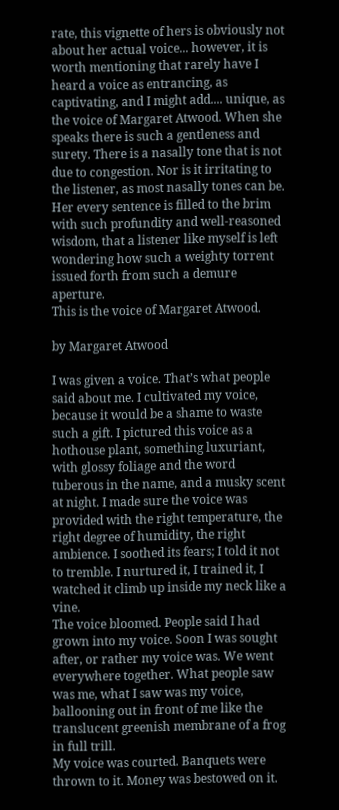rate, this vignette of hers is obviously not about her actual voice... however, it is worth mentioning that rarely have I heard a voice as entrancing, as captivating, and I might add.... unique, as the voice of Margaret Atwood. When she speaks there is such a gentleness and surety. There is a nasally tone that is not due to congestion. Nor is it irritating to the listener, as most nasally tones can be. Her every sentence is filled to the brim with such profundity and well-reasoned wisdom, that a listener like myself is left wondering how such a weighty torrent issued forth from such a demure aperture.
This is the voice of Margaret Atwood.

by Margaret Atwood

I was given a voice. That’s what people said about me. I cultivated my voice, because it would be a shame to waste such a gift. I pictured this voice as a hothouse plant, something luxuriant, with glossy foliage and the word tuberous in the name, and a musky scent at night. I made sure the voice was provided with the right temperature, the right degree of humidity, the right ambience. I soothed its fears; I told it not to tremble. I nurtured it, I trained it, I watched it climb up inside my neck like a vine.
The voice bloomed. People said I had grown into my voice. Soon I was sought after, or rather my voice was. We went everywhere together. What people saw was me, what I saw was my voice, ballooning out in front of me like the translucent greenish membrane of a frog in full trill.
My voice was courted. Banquets were thrown to it. Money was bestowed on it.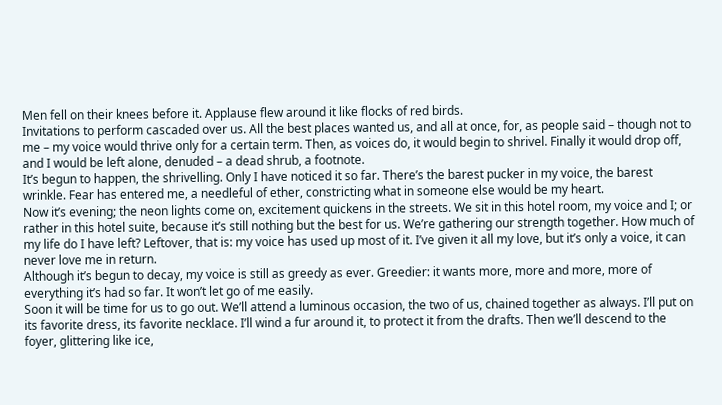Men fell on their knees before it. Applause flew around it like flocks of red birds.
Invitations to perform cascaded over us. All the best places wanted us, and all at once, for, as people said – though not to me – my voice would thrive only for a certain term. Then, as voices do, it would begin to shrivel. Finally it would drop off, and I would be left alone, denuded – a dead shrub, a footnote.
It’s begun to happen, the shrivelling. Only I have noticed it so far. There’s the barest pucker in my voice, the barest wrinkle. Fear has entered me, a needleful of ether, constricting what in someone else would be my heart.
Now it’s evening; the neon lights come on, excitement quickens in the streets. We sit in this hotel room, my voice and I; or rather in this hotel suite, because it’s still nothing but the best for us. We’re gathering our strength together. How much of my life do I have left? Leftover, that is: my voice has used up most of it. I’ve given it all my love, but it’s only a voice, it can never love me in return.
Although it’s begun to decay, my voice is still as greedy as ever. Greedier: it wants more, more and more, more of everything it’s had so far. It won’t let go of me easily.
Soon it will be time for us to go out. We’ll attend a luminous occasion, the two of us, chained together as always. I’ll put on its favorite dress, its favorite necklace. I’ll wind a fur around it, to protect it from the drafts. Then we’ll descend to the foyer, glittering like ice,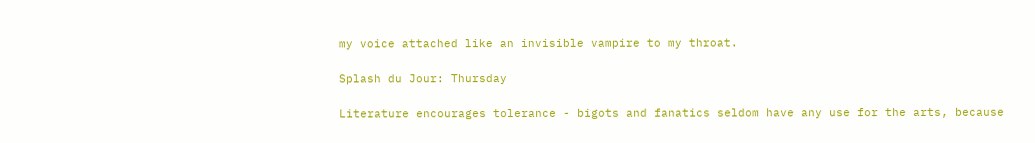my voice attached like an invisible vampire to my throat.

Splash du Jour: Thursday

Literature encourages tolerance - bigots and fanatics seldom have any use for the arts, because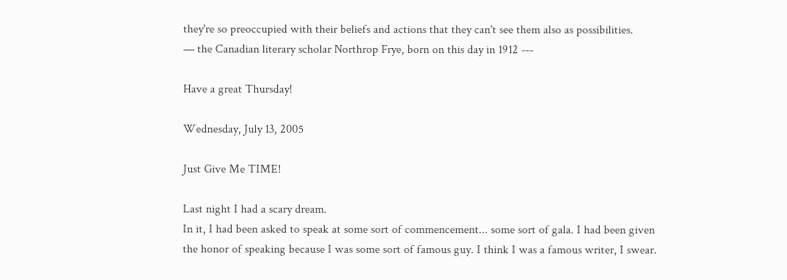they're so preoccupied with their beliefs and actions that they can't see them also as possibilities.
— the Canadian literary scholar Northrop Frye, born on this day in 1912 ---

Have a great Thursday!

Wednesday, July 13, 2005

Just Give Me TIME!

Last night I had a scary dream.
In it, I had been asked to speak at some sort of commencement... some sort of gala. I had been given the honor of speaking because I was some sort of famous guy. I think I was a famous writer, I swear.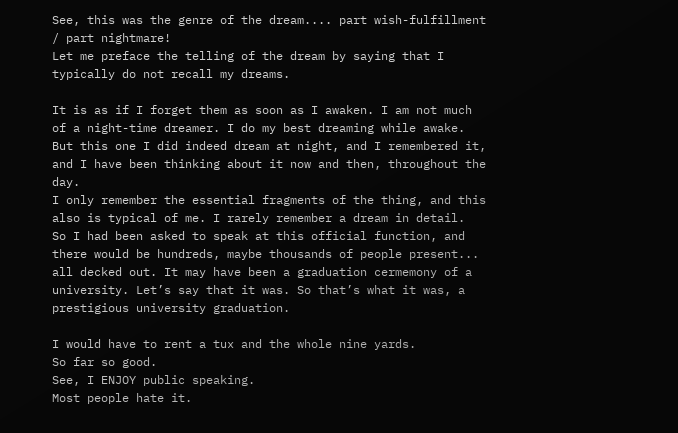See, this was the genre of the dream.... part wish-fulfillment / part nightmare!
Let me preface the telling of the dream by saying that I typically do not recall my dreams.

It is as if I forget them as soon as I awaken. I am not much of a night-time dreamer. I do my best dreaming while awake. But this one I did indeed dream at night, and I remembered it, and I have been thinking about it now and then, throughout the day.
I only remember the essential fragments of the thing, and this also is typical of me. I rarely remember a dream in detail.
So I had been asked to speak at this official function, and there would be hundreds, maybe thousands of people present... all decked out. It may have been a graduation cermemony of a university. Let’s say that it was. So that’s what it was, a prestigious university graduation.

I would have to rent a tux and the whole nine yards.
So far so good.
See, I ENJOY public speaking.
Most people hate it.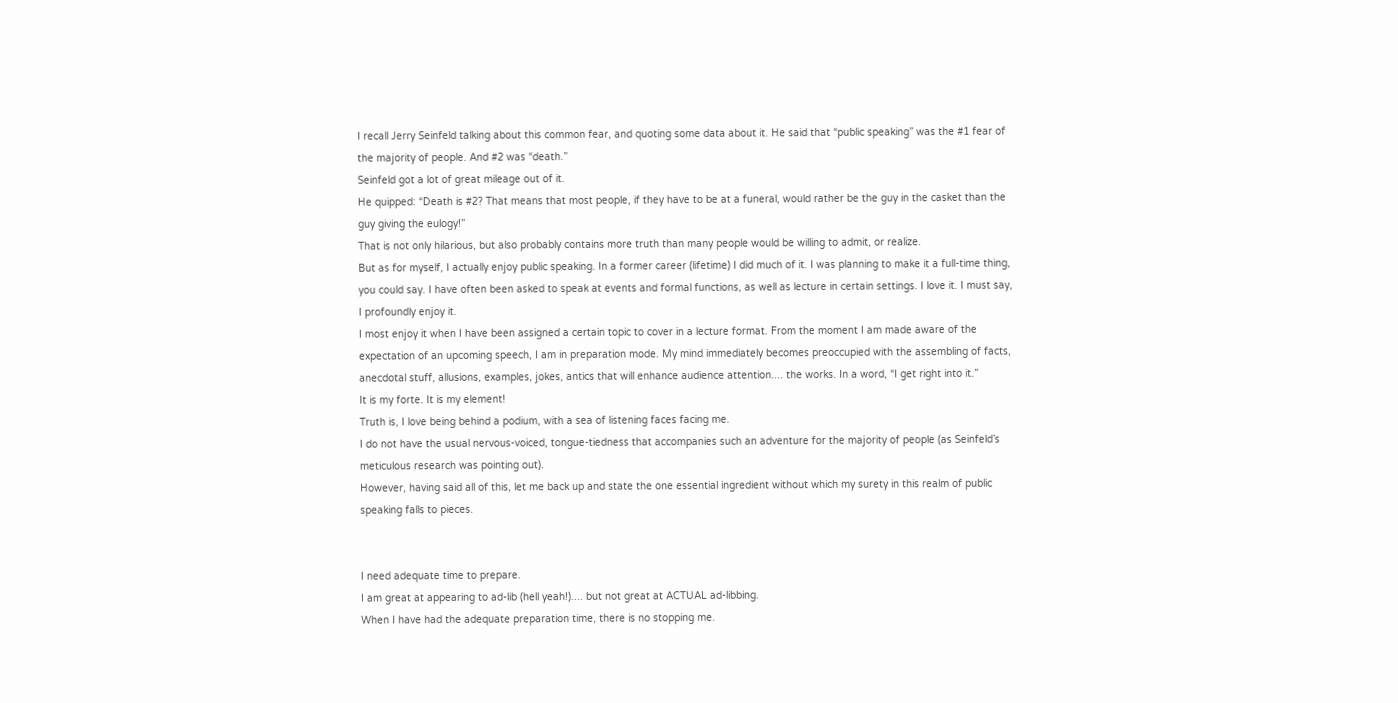I recall Jerry Seinfeld talking about this common fear, and quoting some data about it. He said that “public speaking” was the #1 fear of the majority of people. And #2 was “death.”
Seinfeld got a lot of great mileage out of it.
He quipped: “Death is #2? That means that most people, if they have to be at a funeral, would rather be the guy in the casket than the guy giving the eulogy!”
That is not only hilarious, but also probably contains more truth than many people would be willing to admit, or realize.
But as for myself, I actually enjoy public speaking. In a former career (lifetime) I did much of it. I was planning to make it a full-time thing, you could say. I have often been asked to speak at events and formal functions, as well as lecture in certain settings. I love it. I must say, I profoundly enjoy it.
I most enjoy it when I have been assigned a certain topic to cover in a lecture format. From the moment I am made aware of the expectation of an upcoming speech, I am in preparation mode. My mind immediately becomes preoccupied with the assembling of facts, anecdotal stuff, allusions, examples, jokes, antics that will enhance audience attention.... the works. In a word, “I get right into it.”
It is my forte. It is my element!
Truth is, I love being behind a podium, with a sea of listening faces facing me.
I do not have the usual nervous-voiced, tongue-tiedness that accompanies such an adventure for the majority of people (as Seinfeld’s meticulous research was pointing out).
However, having said all of this, let me back up and state the one essential ingredient without which my surety in this realm of public speaking falls to pieces.


I need adequate time to prepare.
I am great at appearing to ad-lib (hell yeah!).... but not great at ACTUAL ad-libbing.
When I have had the adequate preparation time, there is no stopping me.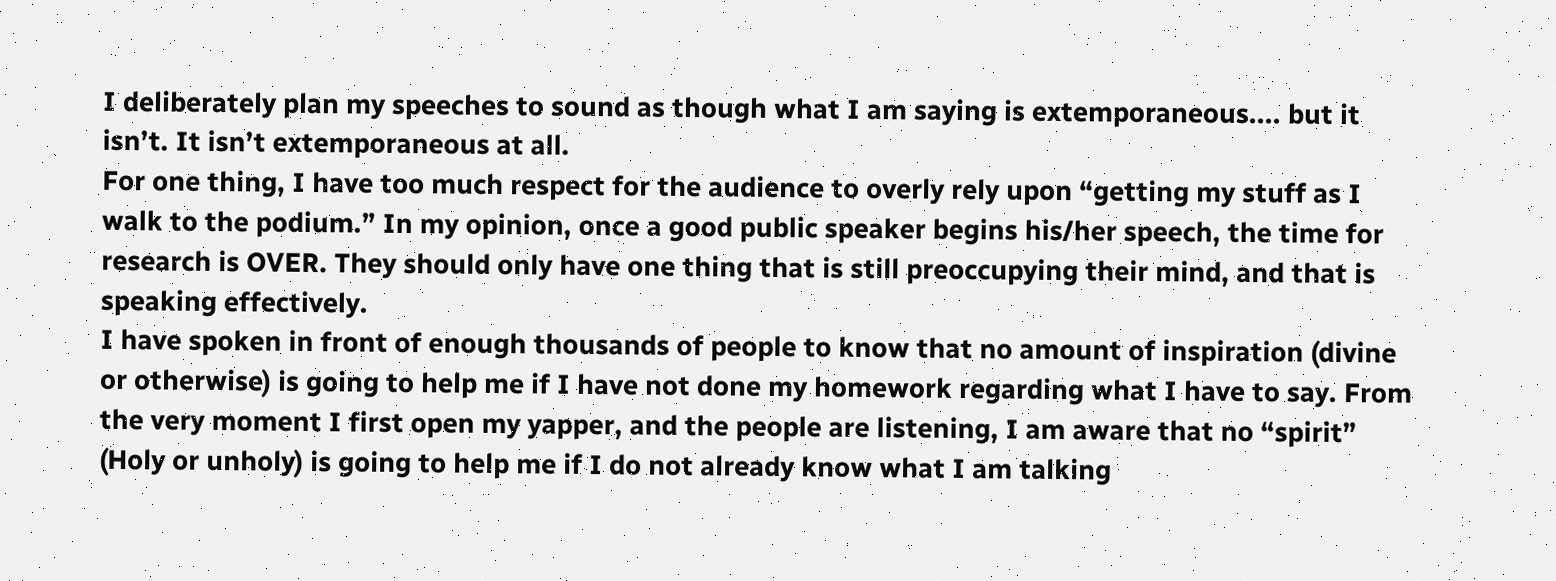I deliberately plan my speeches to sound as though what I am saying is extemporaneous.... but it isn’t. It isn’t extemporaneous at all.
For one thing, I have too much respect for the audience to overly rely upon “getting my stuff as I walk to the podium.” In my opinion, once a good public speaker begins his/her speech, the time for research is OVER. They should only have one thing that is still preoccupying their mind, and that is speaking effectively.
I have spoken in front of enough thousands of people to know that no amount of inspiration (divine or otherwise) is going to help me if I have not done my homework regarding what I have to say. From the very moment I first open my yapper, and the people are listening, I am aware that no “spirit” (Holy or unholy) is going to help me if I do not already know what I am talking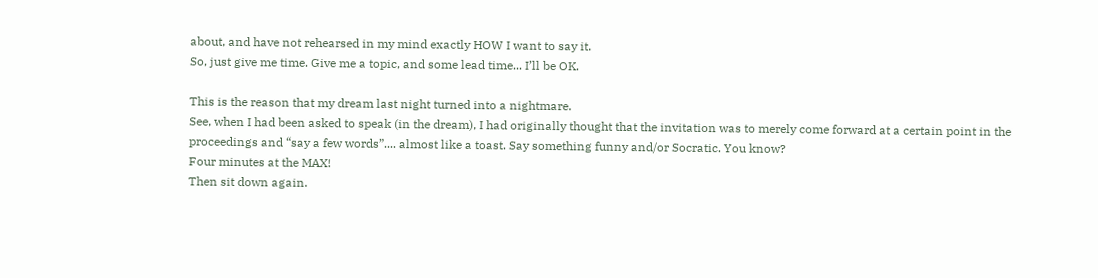about, and have not rehearsed in my mind exactly HOW I want to say it.
So, just give me time. Give me a topic, and some lead time... I’ll be OK.

This is the reason that my dream last night turned into a nightmare.
See, when I had been asked to speak (in the dream), I had originally thought that the invitation was to merely come forward at a certain point in the proceedings and “say a few words”.... almost like a toast. Say something funny and/or Socratic. You know?
Four minutes at the MAX!
Then sit down again.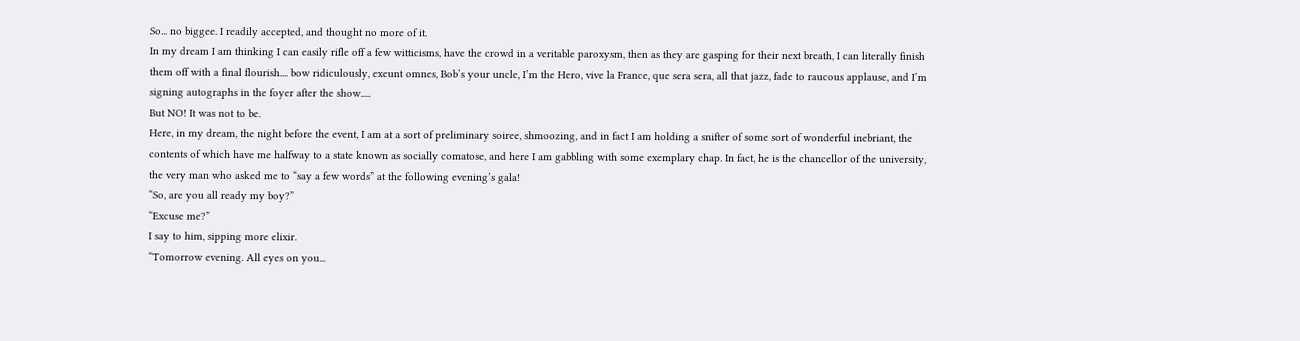So... no biggee. I readily accepted, and thought no more of it.
In my dream I am thinking I can easily rifle off a few witticisms, have the crowd in a veritable paroxysm, then as they are gasping for their next breath, I can literally finish them off with a final flourish.... bow ridiculously, exeunt omnes, Bob’s your uncle, I’m the Hero, vive la France, que sera sera, all that jazz, fade to raucous applause, and I’m signing autographs in the foyer after the show.....
But NO! It was not to be.
Here, in my dream, the night before the event, I am at a sort of preliminary soiree, shmoozing, and in fact I am holding a snifter of some sort of wonderful inebriant, the contents of which have me halfway to a state known as socially comatose, and here I am gabbling with some exemplary chap. In fact, he is the chancellor of the university, the very man who asked me to “say a few words” at the following evening’s gala!
“So, are you all ready my boy?”
“Excuse me?”
I say to him, sipping more elixir.
“Tomorrow evening. All eyes on you...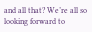and all that? We’re all so looking forward to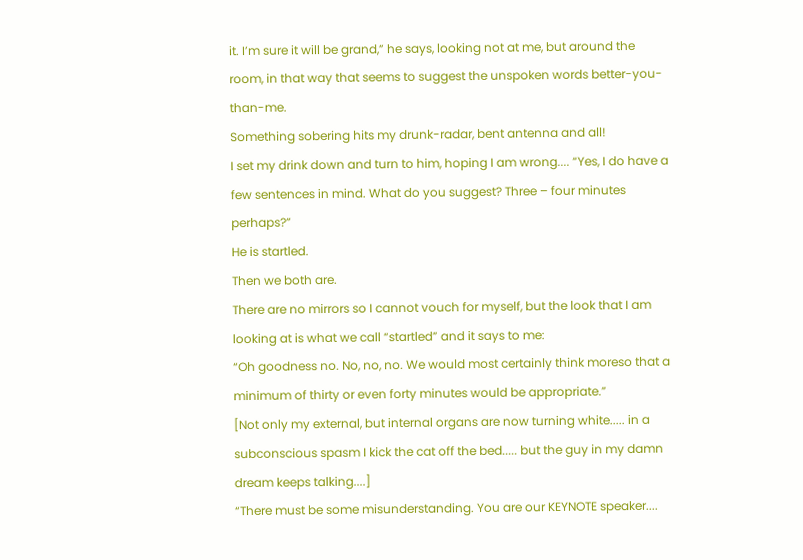it. I’m sure it will be grand,” he says, looking not at me, but around the room, in that way that seems to suggest the unspoken words better-you-than-me.
Something sobering hits my drunk-radar, bent antenna and all!
I set my drink down and turn to him, hoping I am wrong.... “Yes, I do have a few sentences in mind. What do you suggest? Three – four minutes perhaps?”
He is startled.
Then we both are.
There are no mirrors so I cannot vouch for myself, but the look that I am looking at is what we call “startled” and it says to me:
“Oh goodness no. No, no, no. We would most certainly think moreso that a minimum of thirty or even forty minutes would be appropriate.”
[Not only my external, but internal organs are now turning white..... in a subconscious spasm I kick the cat off the bed..... but the guy in my damn dream keeps talking....]
“There must be some misunderstanding. You are our KEYNOTE speaker....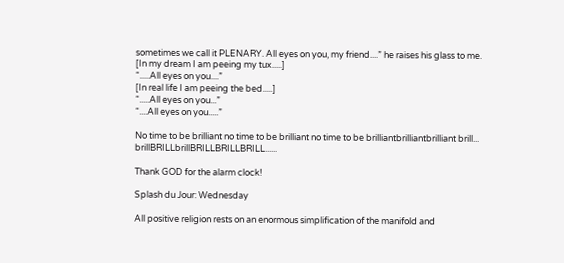sometimes we call it PLENARY. All eyes on you, my friend....” he raises his glass to me.
[In my dream I am peeing my tux.....]
“.....All eyes on you....”
[In real life I am peeing the bed.....]
“.....All eyes on you...”
“....All eyes on you.....”

No time to be brilliant no time to be brilliant no time to be brilliantbrilliantbrilliant brill... brillBRILLbrillBRILLBRILLBRILL......

Thank GOD for the alarm clock!

Splash du Jour: Wednesday

All positive religion rests on an enormous simplification of the manifold and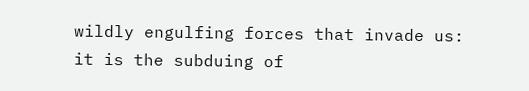wildly engulfing forces that invade us: it is the subduing of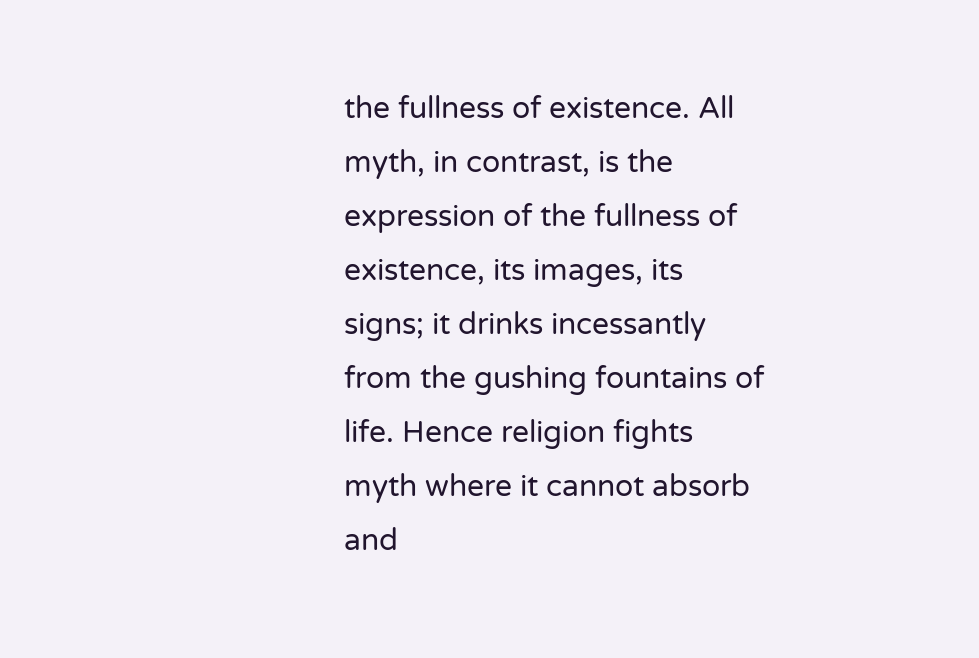the fullness of existence. All myth, in contrast, is the expression of the fullness of existence, its images, its signs; it drinks incessantly from the gushing fountains of life. Hence religion fights myth where it cannot absorb and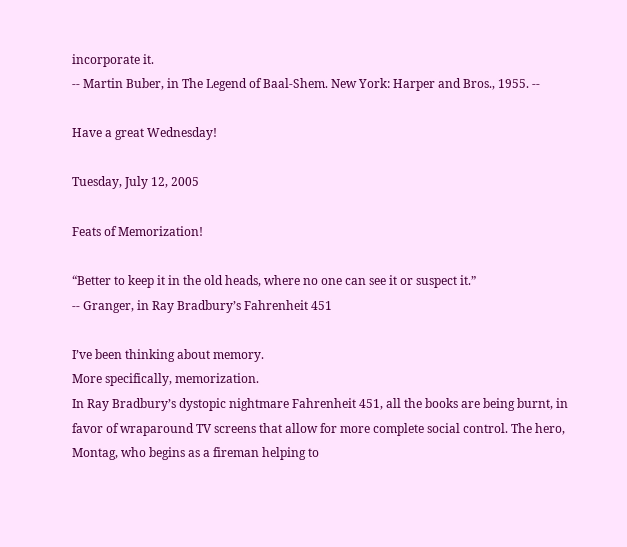incorporate it.
-- Martin Buber, in The Legend of Baal-Shem. New York: Harper and Bros., 1955. --

Have a great Wednesday!

Tuesday, July 12, 2005

Feats of Memorization!

“Better to keep it in the old heads, where no one can see it or suspect it.”
-- Granger, in Ray Bradbury’s Fahrenheit 451

I’ve been thinking about memory.
More specifically, memorization.
In Ray Bradbury’s dystopic nightmare Fahrenheit 451, all the books are being burnt, in favor of wraparound TV screens that allow for more complete social control. The hero, Montag, who begins as a fireman helping to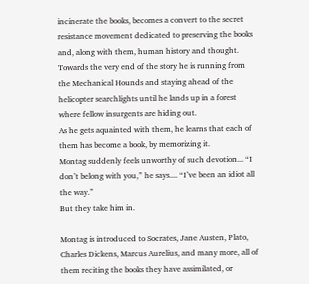incinerate the books, becomes a convert to the secret resistance movement dedicated to preserving the books and, along with them, human history and thought.
Towards the very end of the story he is running from the Mechanical Hounds and staying ahead of the helicopter searchlights until he lands up in a forest where fellow insurgents are hiding out.
As he gets aquainted with them, he learns that each of them has become a book, by memorizing it.
Montag suddenly feels unworthy of such devotion... “I don’t belong with you,” he says.... “I’ve been an idiot all the way.”
But they take him in.

Montag is introduced to Socrates, Jane Austen, Plato, Charles Dickens, Marcus Aurelius, and many more, all of them reciting the books they have assimilated, or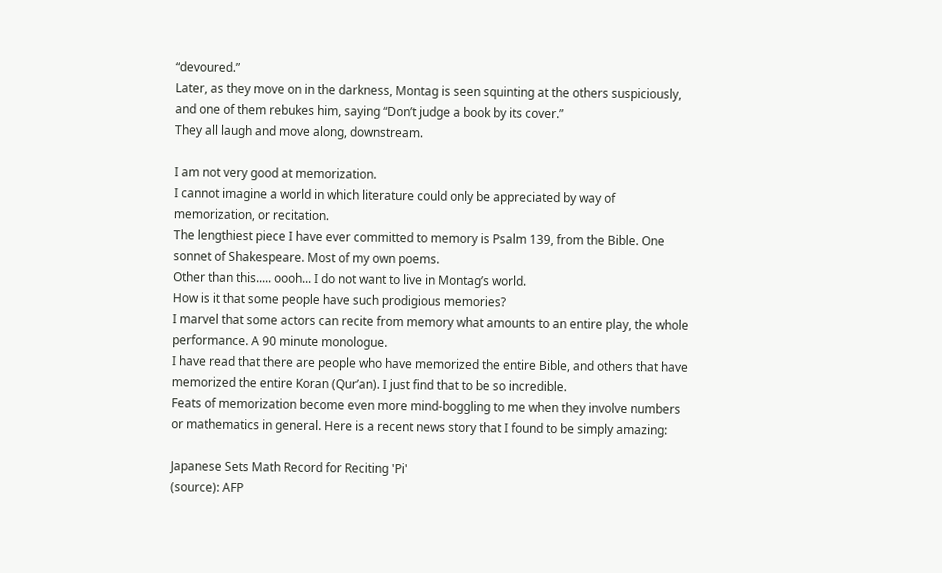“devoured.”
Later, as they move on in the darkness, Montag is seen squinting at the others suspiciously, and one of them rebukes him, saying “Don’t judge a book by its cover.”
They all laugh and move along, downstream.

I am not very good at memorization.
I cannot imagine a world in which literature could only be appreciated by way of memorization, or recitation.
The lengthiest piece I have ever committed to memory is Psalm 139, from the Bible. One sonnet of Shakespeare. Most of my own poems.
Other than this..... oooh... I do not want to live in Montag’s world.
How is it that some people have such prodigious memories?
I marvel that some actors can recite from memory what amounts to an entire play, the whole performance. A 90 minute monologue.
I have read that there are people who have memorized the entire Bible, and others that have memorized the entire Koran (Qur’an). I just find that to be so incredible.
Feats of memorization become even more mind-boggling to me when they involve numbers or mathematics in general. Here is a recent news story that I found to be simply amazing:

Japanese Sets Math Record for Reciting 'Pi'
(source): AFP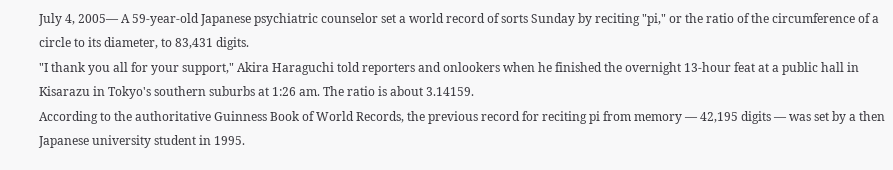July 4, 2005— A 59-year-old Japanese psychiatric counselor set a world record of sorts Sunday by reciting "pi," or the ratio of the circumference of a circle to its diameter, to 83,431 digits.
"I thank you all for your support," Akira Haraguchi told reporters and onlookers when he finished the overnight 13-hour feat at a public hall in Kisarazu in Tokyo's southern suburbs at 1:26 am. The ratio is about 3.14159.
According to the authoritative Guinness Book of World Records, the previous record for reciting pi from memory — 42,195 digits — was set by a then Japanese university student in 1995.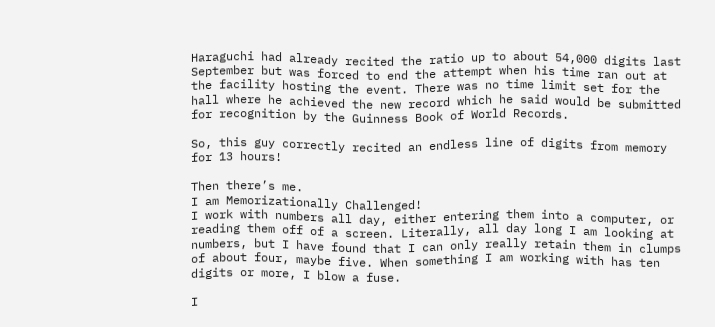Haraguchi had already recited the ratio up to about 54,000 digits last September but was forced to end the attempt when his time ran out at the facility hosting the event. There was no time limit set for the hall where he achieved the new record which he said would be submitted for recognition by the Guinness Book of World Records.

So, this guy correctly recited an endless line of digits from memory for 13 hours!

Then there’s me.
I am Memorizationally Challenged!
I work with numbers all day, either entering them into a computer, or reading them off of a screen. Literally, all day long I am looking at numbers, but I have found that I can only really retain them in clumps of about four, maybe five. When something I am working with has ten digits or more, I blow a fuse.

I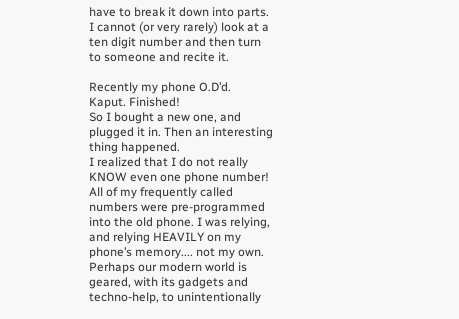have to break it down into parts. I cannot (or very rarely) look at a ten digit number and then turn to someone and recite it.

Recently my phone O.D’d.
Kaput. Finished!
So I bought a new one, and plugged it in. Then an interesting thing happened.
I realized that I do not really KNOW even one phone number!
All of my frequently called numbers were pre-programmed into the old phone. I was relying, and relying HEAVILY on my phone’s memory.... not my own.
Perhaps our modern world is geared, with its gadgets and techno-help, to unintentionally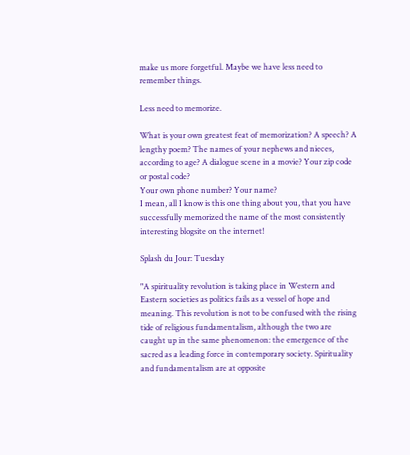make us more forgetful. Maybe we have less need to remember things.

Less need to memorize.

What is your own greatest feat of memorization? A speech? A lengthy poem? The names of your nephews and nieces, according to age? A dialogue scene in a movie? Your zip code or postal code?
Your own phone number? Your name?
I mean, all I know is this one thing about you, that you have successfully memorized the name of the most consistently interesting blogsite on the internet!

Splash du Jour: Tuesday

"A spirituality revolution is taking place in Western and Eastern societies as politics fails as a vessel of hope and meaning. This revolution is not to be confused with the rising tide of religious fundamentalism, although the two are caught up in the same phenomenon: the emergence of the sacred as a leading force in contemporary society. Spirituality and fundamentalism are at opposite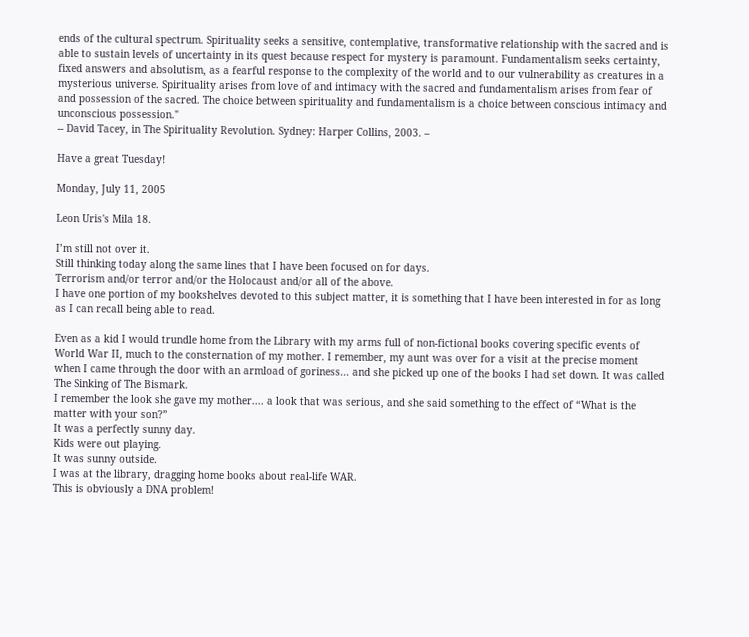ends of the cultural spectrum. Spirituality seeks a sensitive, contemplative, transformative relationship with the sacred and is able to sustain levels of uncertainty in its quest because respect for mystery is paramount. Fundamentalism seeks certainty, fixed answers and absolutism, as a fearful response to the complexity of the world and to our vulnerability as creatures in a mysterious universe. Spirituality arises from love of and intimacy with the sacred and fundamentalism arises from fear of and possession of the sacred. The choice between spirituality and fundamentalism is a choice between conscious intimacy and unconscious possession."
-- David Tacey, in The Spirituality Revolution. Sydney: Harper Collins, 2003. –

Have a great Tuesday!

Monday, July 11, 2005

Leon Uris's Mila 18.

I’m still not over it.
Still thinking today along the same lines that I have been focused on for days.
Terrorism and/or terror and/or the Holocaust and/or all of the above.
I have one portion of my bookshelves devoted to this subject matter, it is something that I have been interested in for as long as I can recall being able to read.

Even as a kid I would trundle home from the Library with my arms full of non-fictional books covering specific events of World War II, much to the consternation of my mother. I remember, my aunt was over for a visit at the precise moment when I came through the door with an armload of goriness... and she picked up one of the books I had set down. It was called The Sinking of The Bismark.
I remember the look she gave my mother.... a look that was serious, and she said something to the effect of “What is the matter with your son?”
It was a perfectly sunny day.
Kids were out playing.
It was sunny outside.
I was at the library, dragging home books about real-life WAR.
This is obviously a DNA problem!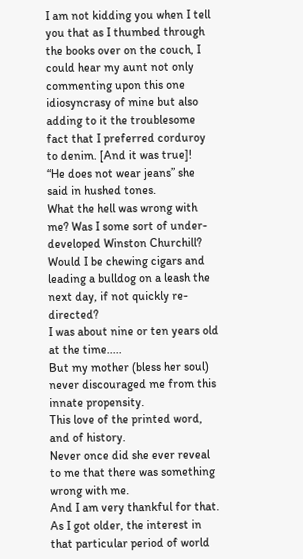I am not kidding you when I tell you that as I thumbed through the books over on the couch, I could hear my aunt not only commenting upon this one idiosyncrasy of mine but also adding to it the troublesome fact that I preferred corduroy to denim. [And it was true]!
“He does not wear jeans” she said in hushed tones.
What the hell was wrong with me? Was I some sort of under-developed Winston Churchill?
Would I be chewing cigars and leading a bulldog on a leash the next day, if not quickly re-directed?
I was about nine or ten years old at the time.....
But my mother (bless her soul) never discouraged me from this innate propensity.
This love of the printed word, and of history.
Never once did she ever reveal to me that there was something wrong with me.
And I am very thankful for that.
As I got older, the interest in that particular period of world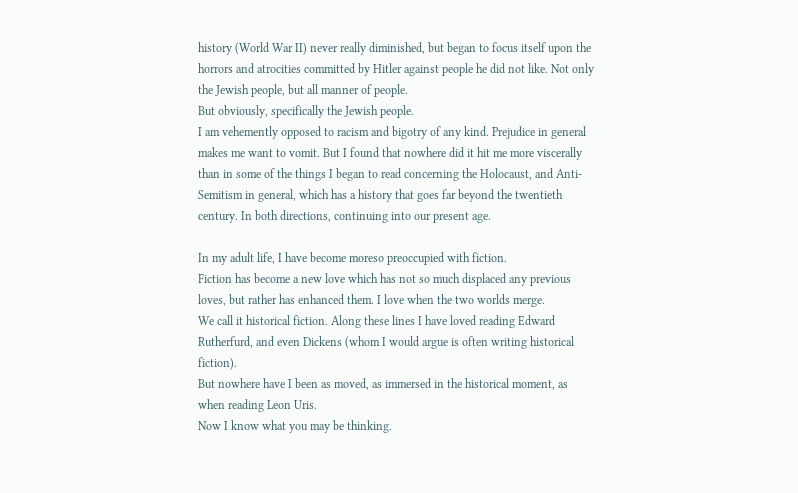history (World War II) never really diminished, but began to focus itself upon the horrors and atrocities committed by Hitler against people he did not like. Not only the Jewish people, but all manner of people.
But obviously, specifically the Jewish people.
I am vehemently opposed to racism and bigotry of any kind. Prejudice in general makes me want to vomit. But I found that nowhere did it hit me more viscerally than in some of the things I began to read concerning the Holocaust, and Anti-Semitism in general, which has a history that goes far beyond the twentieth century. In both directions, continuing into our present age.

In my adult life, I have become moreso preoccupied with fiction.
Fiction has become a new love which has not so much displaced any previous loves, but rather has enhanced them. I love when the two worlds merge.
We call it historical fiction. Along these lines I have loved reading Edward Rutherfurd, and even Dickens (whom I would argue is often writing historical fiction).
But nowhere have I been as moved, as immersed in the historical moment, as when reading Leon Uris.
Now I know what you may be thinking.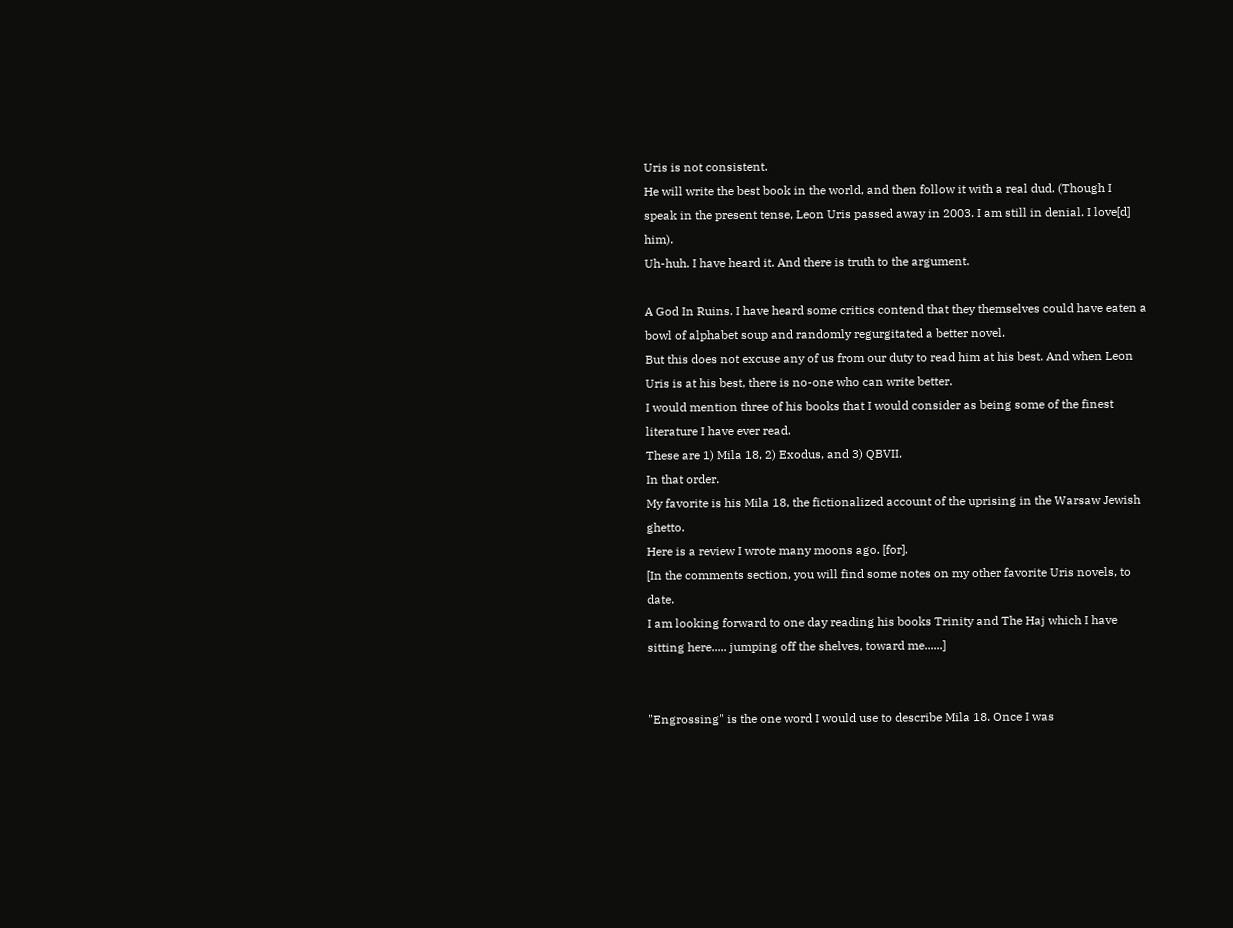Uris is not consistent.
He will write the best book in the world, and then follow it with a real dud. (Though I speak in the present tense, Leon Uris passed away in 2003. I am still in denial. I love[d] him).
Uh-huh. I have heard it. And there is truth to the argument.

A God In Ruins. I have heard some critics contend that they themselves could have eaten a bowl of alphabet soup and randomly regurgitated a better novel.
But this does not excuse any of us from our duty to read him at his best. And when Leon Uris is at his best, there is no-one who can write better.
I would mention three of his books that I would consider as being some of the finest literature I have ever read.
These are 1) Mila 18, 2) Exodus, and 3) QBVII.
In that order.
My favorite is his Mila 18, the fictionalized account of the uprising in the Warsaw Jewish ghetto.
Here is a review I wrote many moons ago. [for].
[In the comments section, you will find some notes on my other favorite Uris novels, to date.
I am looking forward to one day reading his books Trinity and The Haj which I have sitting here..... jumping off the shelves, toward me......]


"Engrossing" is the one word I would use to describe Mila 18. Once I was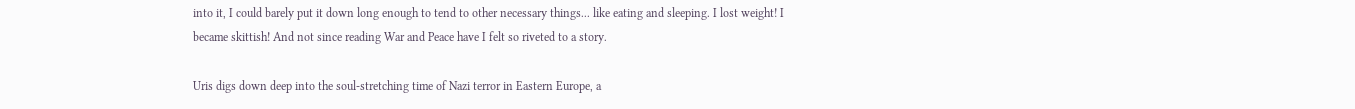into it, I could barely put it down long enough to tend to other necessary things... like eating and sleeping. I lost weight! I became skittish! And not since reading War and Peace have I felt so riveted to a story.

Uris digs down deep into the soul-stretching time of Nazi terror in Eastern Europe, a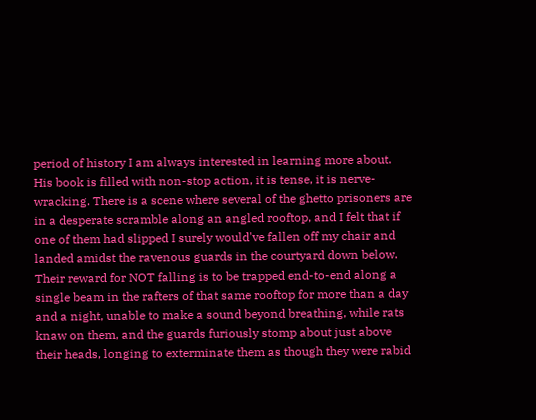period of history I am always interested in learning more about. His book is filled with non-stop action, it is tense, it is nerve-wracking. There is a scene where several of the ghetto prisoners are in a desperate scramble along an angled rooftop, and I felt that if one of them had slipped I surely would've fallen off my chair and landed amidst the ravenous guards in the courtyard down below. Their reward for NOT falling is to be trapped end-to-end along a single beam in the rafters of that same rooftop for more than a day and a night, unable to make a sound beyond breathing, while rats knaw on them, and the guards furiously stomp about just above their heads, longing to exterminate them as though they were rabid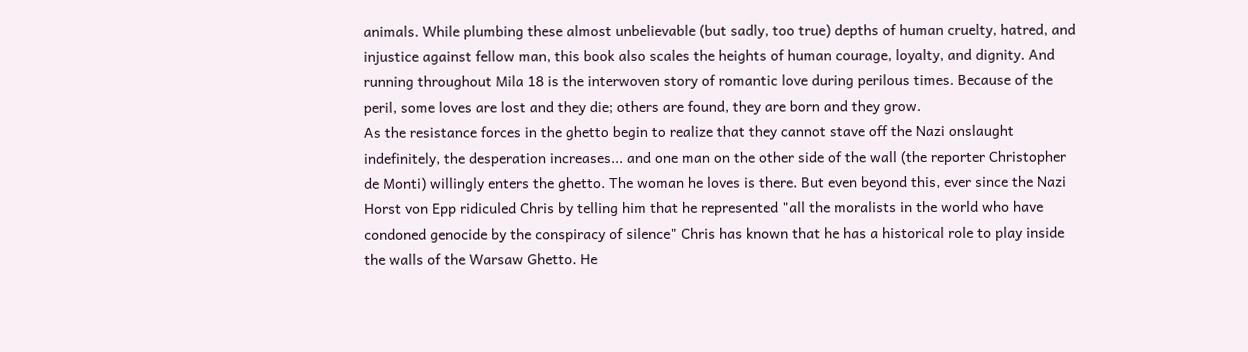animals. While plumbing these almost unbelievable (but sadly, too true) depths of human cruelty, hatred, and injustice against fellow man, this book also scales the heights of human courage, loyalty, and dignity. And running throughout Mila 18 is the interwoven story of romantic love during perilous times. Because of the peril, some loves are lost and they die; others are found, they are born and they grow.
As the resistance forces in the ghetto begin to realize that they cannot stave off the Nazi onslaught indefinitely, the desperation increases... and one man on the other side of the wall (the reporter Christopher de Monti) willingly enters the ghetto. The woman he loves is there. But even beyond this, ever since the Nazi Horst von Epp ridiculed Chris by telling him that he represented "all the moralists in the world who have condoned genocide by the conspiracy of silence" Chris has known that he has a historical role to play inside the walls of the Warsaw Ghetto. He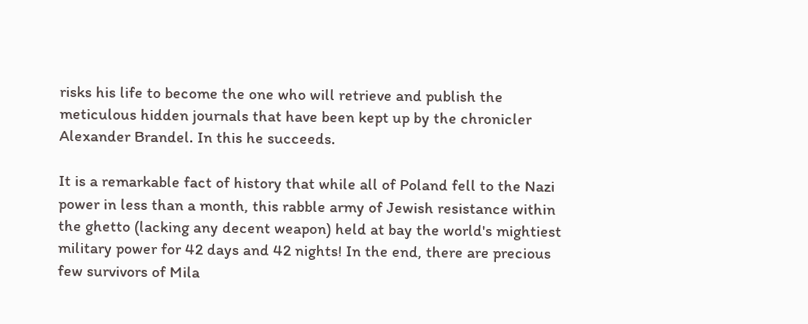risks his life to become the one who will retrieve and publish the meticulous hidden journals that have been kept up by the chronicler Alexander Brandel. In this he succeeds.

It is a remarkable fact of history that while all of Poland fell to the Nazi power in less than a month, this rabble army of Jewish resistance within the ghetto (lacking any decent weapon) held at bay the world's mightiest military power for 42 days and 42 nights! In the end, there are precious few survivors of Mila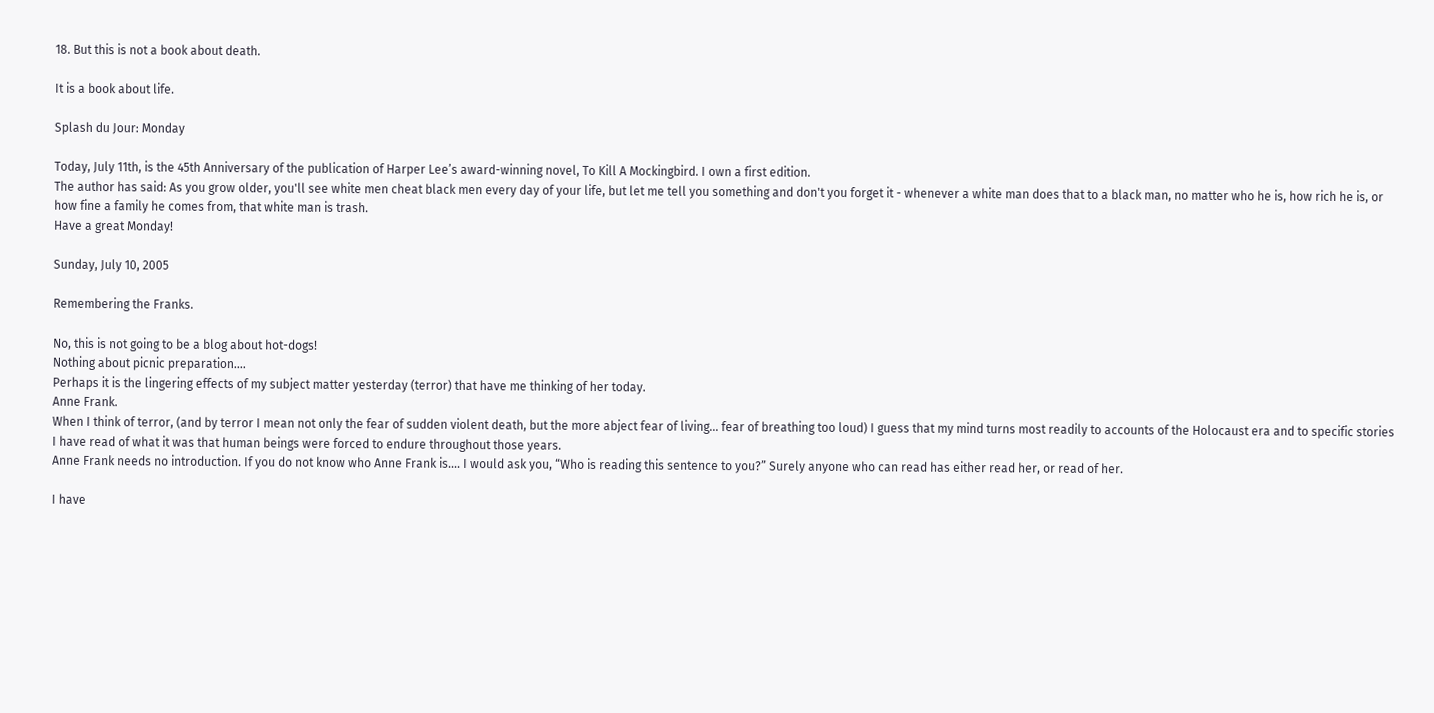18. But this is not a book about death.

It is a book about life.

Splash du Jour: Monday

Today, July 11th, is the 45th Anniversary of the publication of Harper Lee’s award-winning novel, To Kill A Mockingbird. I own a first edition.
The author has said: As you grow older, you'll see white men cheat black men every day of your life, but let me tell you something and don't you forget it - whenever a white man does that to a black man, no matter who he is, how rich he is, or how fine a family he comes from, that white man is trash.
Have a great Monday!

Sunday, July 10, 2005

Remembering the Franks.

No, this is not going to be a blog about hot-dogs!
Nothing about picnic preparation....
Perhaps it is the lingering effects of my subject matter yesterday (terror) that have me thinking of her today.
Anne Frank.
When I think of terror, (and by terror I mean not only the fear of sudden violent death, but the more abject fear of living... fear of breathing too loud) I guess that my mind turns most readily to accounts of the Holocaust era and to specific stories I have read of what it was that human beings were forced to endure throughout those years.
Anne Frank needs no introduction. If you do not know who Anne Frank is.... I would ask you, “Who is reading this sentence to you?” Surely anyone who can read has either read her, or read of her.

I have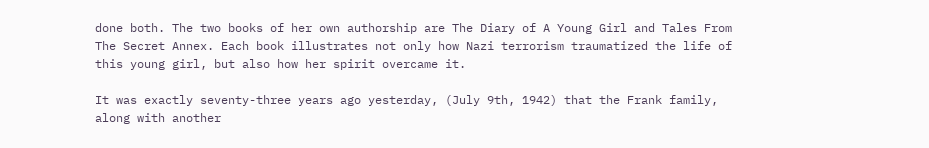done both. The two books of her own authorship are The Diary of A Young Girl and Tales From The Secret Annex. Each book illustrates not only how Nazi terrorism traumatized the life of this young girl, but also how her spirit overcame it.

It was exactly seventy-three years ago yesterday, (July 9th, 1942) that the Frank family, along with another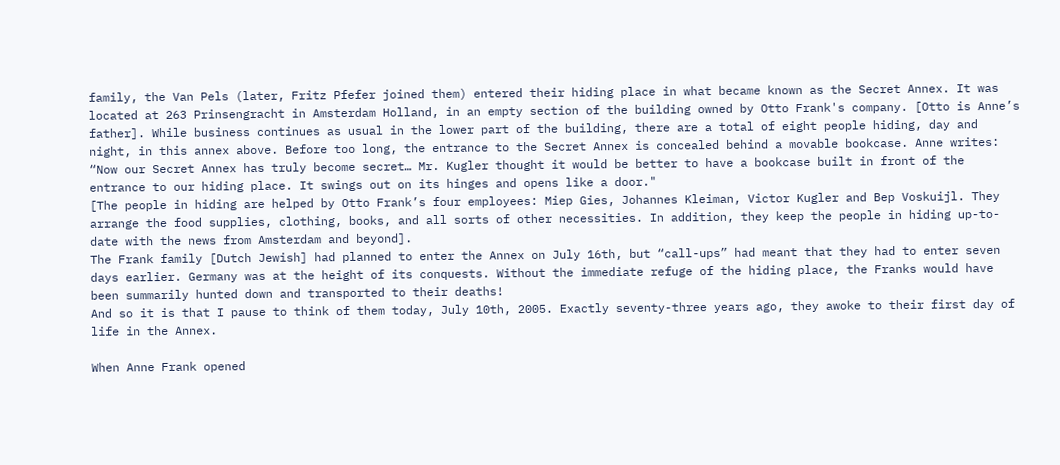family, the Van Pels (later, Fritz Pfefer joined them) entered their hiding place in what became known as the Secret Annex. It was located at 263 Prinsengracht in Amsterdam Holland, in an empty section of the building owned by Otto Frank's company. [Otto is Anne’s father]. While business continues as usual in the lower part of the building, there are a total of eight people hiding, day and night, in this annex above. Before too long, the entrance to the Secret Annex is concealed behind a movable bookcase. Anne writes: “Now our Secret Annex has truly become secret… Mr. Kugler thought it would be better to have a bookcase built in front of the entrance to our hiding place. It swings out on its hinges and opens like a door."
[The people in hiding are helped by Otto Frank’s four employees: Miep Gies, Johannes Kleiman, Victor Kugler and Bep Voskuijl. They arrange the food supplies, clothing, books, and all sorts of other necessities. In addition, they keep the people in hiding up-to-date with the news from Amsterdam and beyond].
The Frank family [Dutch Jewish] had planned to enter the Annex on July 16th, but “call-ups” had meant that they had to enter seven days earlier. Germany was at the height of its conquests. Without the immediate refuge of the hiding place, the Franks would have been summarily hunted down and transported to their deaths!
And so it is that I pause to think of them today, July 10th, 2005. Exactly seventy-three years ago, they awoke to their first day of life in the Annex.

When Anne Frank opened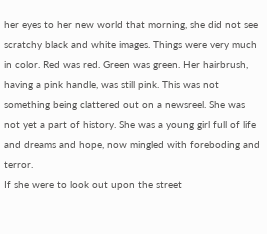her eyes to her new world that morning, she did not see scratchy black and white images. Things were very much in color. Red was red. Green was green. Her hairbrush, having a pink handle, was still pink. This was not something being clattered out on a newsreel. She was not yet a part of history. She was a young girl full of life and dreams and hope, now mingled with foreboding and terror.
If she were to look out upon the street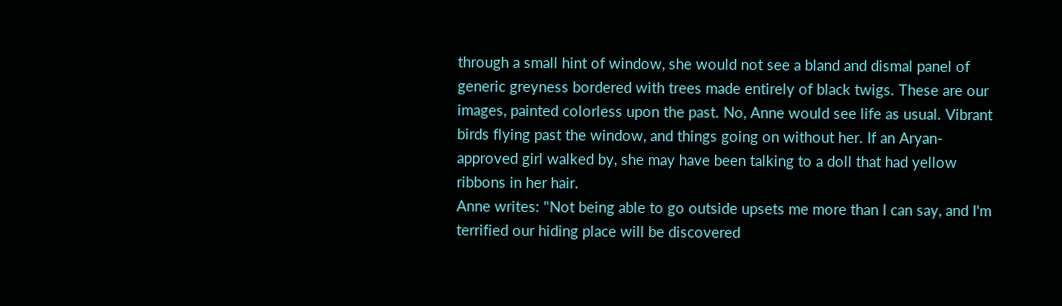through a small hint of window, she would not see a bland and dismal panel of generic greyness bordered with trees made entirely of black twigs. These are our images, painted colorless upon the past. No, Anne would see life as usual. Vibrant birds flying past the window, and things going on without her. If an Aryan-approved girl walked by, she may have been talking to a doll that had yellow ribbons in her hair.
Anne writes: "Not being able to go outside upsets me more than I can say, and I'm terrified our hiding place will be discovered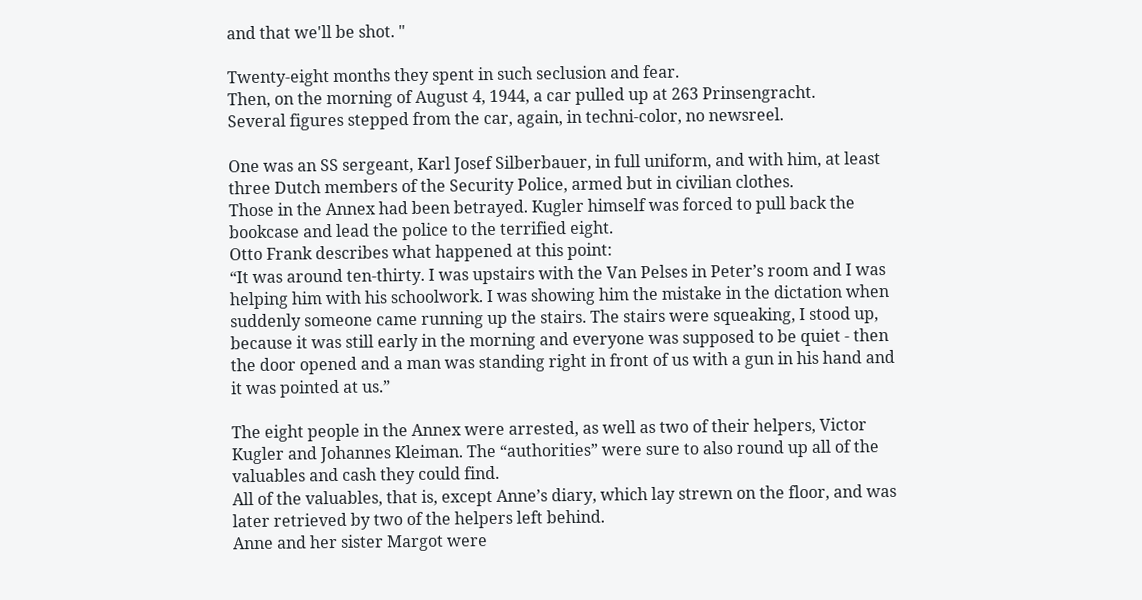and that we'll be shot. "

Twenty-eight months they spent in such seclusion and fear.
Then, on the morning of August 4, 1944, a car pulled up at 263 Prinsengracht.
Several figures stepped from the car, again, in techni-color, no newsreel.

One was an SS sergeant, Karl Josef Silberbauer, in full uniform, and with him, at least three Dutch members of the Security Police, armed but in civilian clothes.
Those in the Annex had been betrayed. Kugler himself was forced to pull back the bookcase and lead the police to the terrified eight.
Otto Frank describes what happened at this point:
“It was around ten-thirty. I was upstairs with the Van Pelses in Peter’s room and I was helping him with his schoolwork. I was showing him the mistake in the dictation when suddenly someone came running up the stairs. The stairs were squeaking, I stood up, because it was still early in the morning and everyone was supposed to be quiet - then the door opened and a man was standing right in front of us with a gun in his hand and it was pointed at us.”

The eight people in the Annex were arrested, as well as two of their helpers, Victor Kugler and Johannes Kleiman. The “authorities” were sure to also round up all of the valuables and cash they could find.
All of the valuables, that is, except Anne’s diary, which lay strewn on the floor, and was later retrieved by two of the helpers left behind.
Anne and her sister Margot were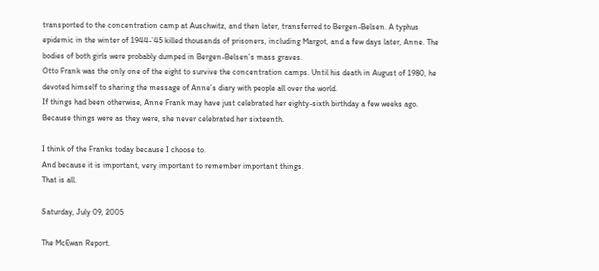transported to the concentration camp at Auschwitz, and then later, transferred to Bergen-Belsen. A typhus epidemic in the winter of 1944-’45 killed thousands of prisoners, including Margot, and a few days later, Anne. The bodies of both girls were probably dumped in Bergen-Belsen’s mass graves.
Otto Frank was the only one of the eight to survive the concentration camps. Until his death in August of 1980, he devoted himself to sharing the message of Anne’s diary with people all over the world.
If things had been otherwise, Anne Frank may have just celebrated her eighty-sixth birthday a few weeks ago. Because things were as they were, she never celebrated her sixteenth.

I think of the Franks today because I choose to.
And because it is important, very important to remember important things.
That is all.

Saturday, July 09, 2005

The McEwan Report.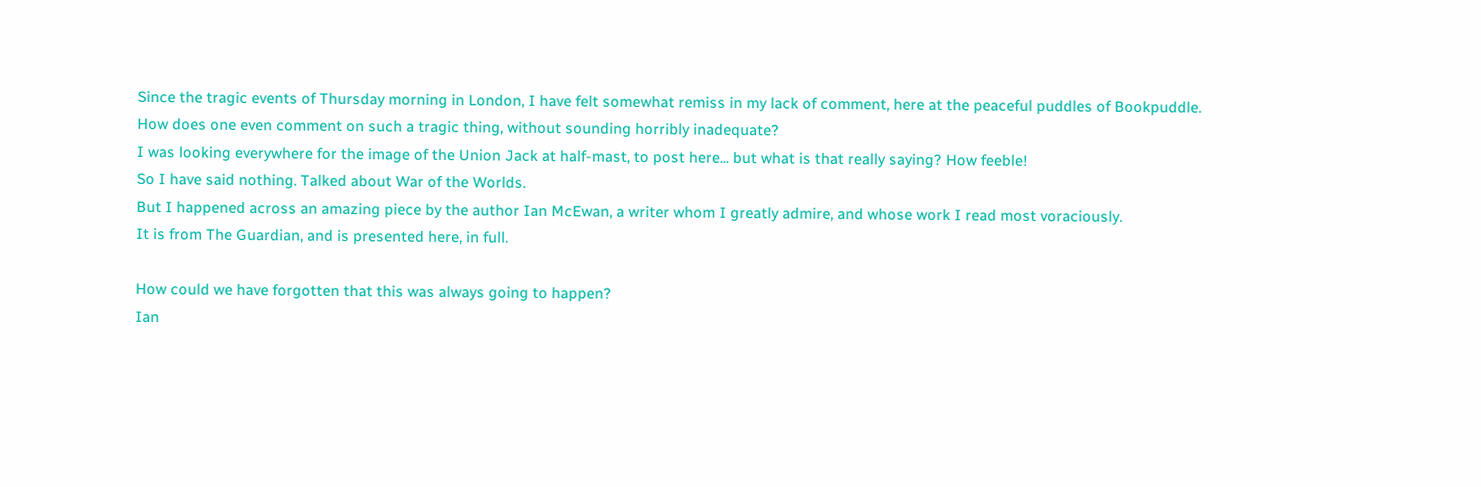Since the tragic events of Thursday morning in London, I have felt somewhat remiss in my lack of comment, here at the peaceful puddles of Bookpuddle.
How does one even comment on such a tragic thing, without sounding horribly inadequate?
I was looking everywhere for the image of the Union Jack at half-mast, to post here... but what is that really saying? How feeble!
So I have said nothing. Talked about War of the Worlds.
But I happened across an amazing piece by the author Ian McEwan, a writer whom I greatly admire, and whose work I read most voraciously.
It is from The Guardian, and is presented here, in full.

How could we have forgotten that this was always going to happen?
Ian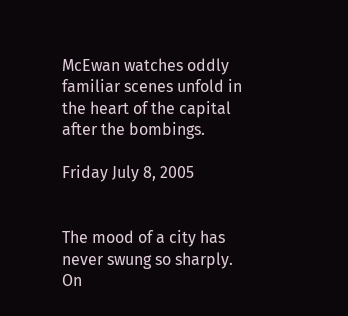McEwan watches oddly familiar scenes unfold in the heart of the capital after the bombings.

Friday July 8, 2005


The mood of a city has never swung so sharply. On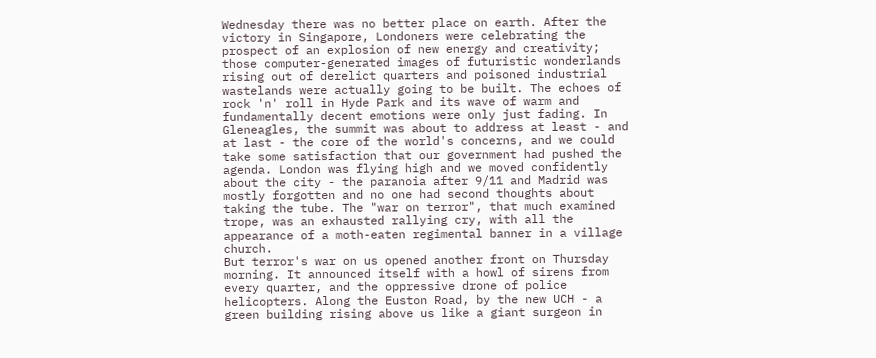Wednesday there was no better place on earth. After the victory in Singapore, Londoners were celebrating the prospect of an explosion of new energy and creativity; those computer-generated images of futuristic wonderlands rising out of derelict quarters and poisoned industrial wastelands were actually going to be built. The echoes of rock 'n' roll in Hyde Park and its wave of warm and fundamentally decent emotions were only just fading. In Gleneagles, the summit was about to address at least - and at last - the core of the world's concerns, and we could take some satisfaction that our government had pushed the agenda. London was flying high and we moved confidently about the city - the paranoia after 9/11 and Madrid was mostly forgotten and no one had second thoughts about taking the tube. The "war on terror", that much examined trope, was an exhausted rallying cry, with all the appearance of a moth-eaten regimental banner in a village church.
But terror's war on us opened another front on Thursday morning. It announced itself with a howl of sirens from every quarter, and the oppressive drone of police helicopters. Along the Euston Road, by the new UCH - a green building rising above us like a giant surgeon in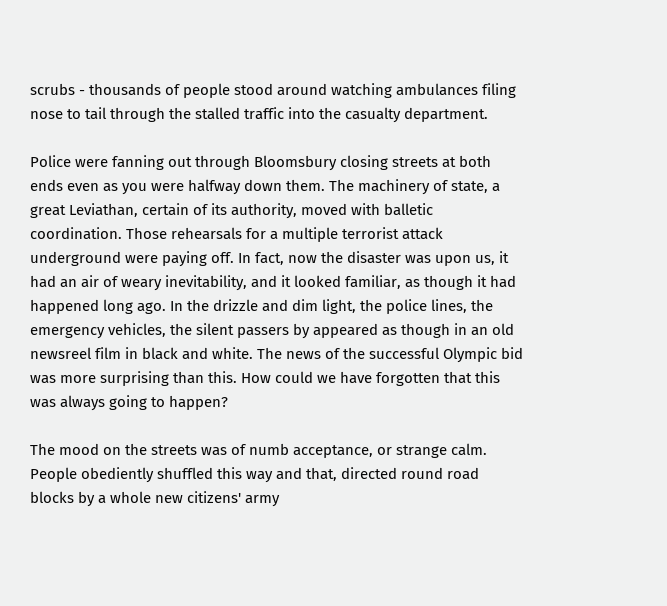scrubs - thousands of people stood around watching ambulances filing nose to tail through the stalled traffic into the casualty department.

Police were fanning out through Bloomsbury closing streets at both ends even as you were halfway down them. The machinery of state, a great Leviathan, certain of its authority, moved with balletic coordination. Those rehearsals for a multiple terrorist attack underground were paying off. In fact, now the disaster was upon us, it had an air of weary inevitability, and it looked familiar, as though it had happened long ago. In the drizzle and dim light, the police lines, the emergency vehicles, the silent passers by appeared as though in an old newsreel film in black and white. The news of the successful Olympic bid was more surprising than this. How could we have forgotten that this was always going to happen?

The mood on the streets was of numb acceptance, or strange calm. People obediently shuffled this way and that, directed round road blocks by a whole new citizens' army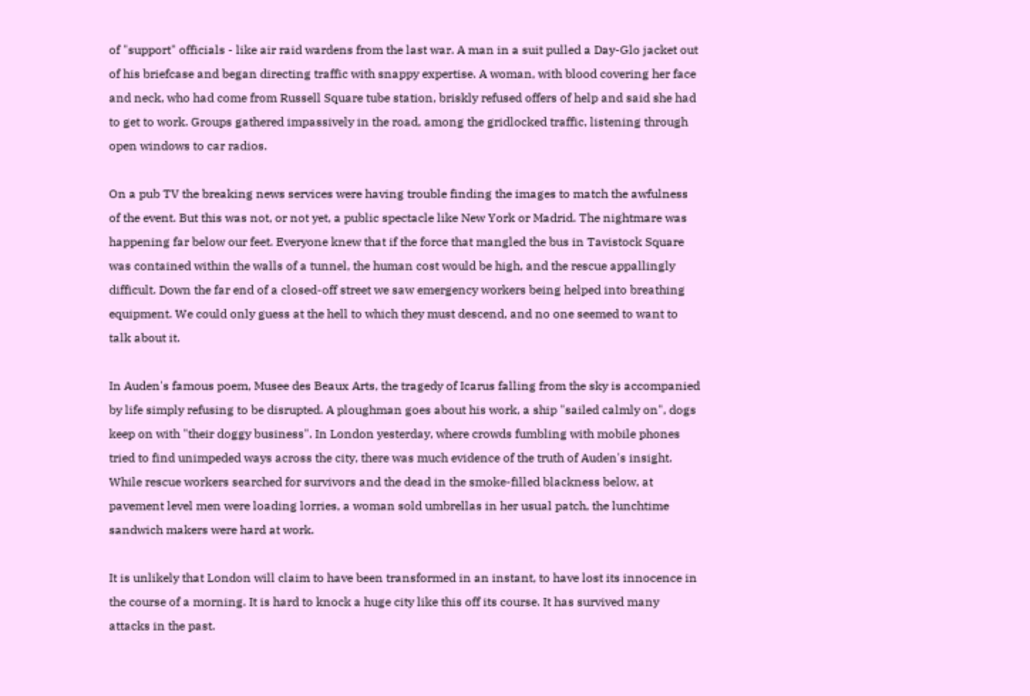of "support" officials - like air raid wardens from the last war. A man in a suit pulled a Day-Glo jacket out of his briefcase and began directing traffic with snappy expertise. A woman, with blood covering her face and neck, who had come from Russell Square tube station, briskly refused offers of help and said she had to get to work. Groups gathered impassively in the road, among the gridlocked traffic, listening through open windows to car radios.

On a pub TV the breaking news services were having trouble finding the images to match the awfulness of the event. But this was not, or not yet, a public spectacle like New York or Madrid. The nightmare was happening far below our feet. Everyone knew that if the force that mangled the bus in Tavistock Square was contained within the walls of a tunnel, the human cost would be high, and the rescue appallingly difficult. Down the far end of a closed-off street we saw emergency workers being helped into breathing equipment. We could only guess at the hell to which they must descend, and no one seemed to want to talk about it.

In Auden's famous poem, Musee des Beaux Arts, the tragedy of Icarus falling from the sky is accompanied by life simply refusing to be disrupted. A ploughman goes about his work, a ship "sailed calmly on", dogs keep on with "their doggy business". In London yesterday, where crowds fumbling with mobile phones tried to find unimpeded ways across the city, there was much evidence of the truth of Auden's insight. While rescue workers searched for survivors and the dead in the smoke-filled blackness below, at pavement level men were loading lorries, a woman sold umbrellas in her usual patch, the lunchtime sandwich makers were hard at work.

It is unlikely that London will claim to have been transformed in an instant, to have lost its innocence in the course of a morning. It is hard to knock a huge city like this off its course. It has survived many attacks in the past.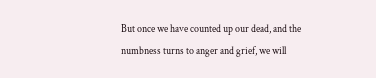But once we have counted up our dead, and the numbness turns to anger and grief, we will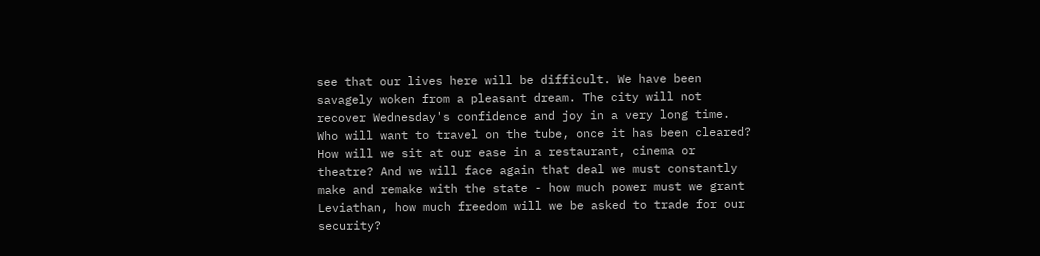see that our lives here will be difficult. We have been savagely woken from a pleasant dream. The city will not recover Wednesday's confidence and joy in a very long time. Who will want to travel on the tube, once it has been cleared? How will we sit at our ease in a restaurant, cinema or theatre? And we will face again that deal we must constantly make and remake with the state - how much power must we grant Leviathan, how much freedom will we be asked to trade for our security?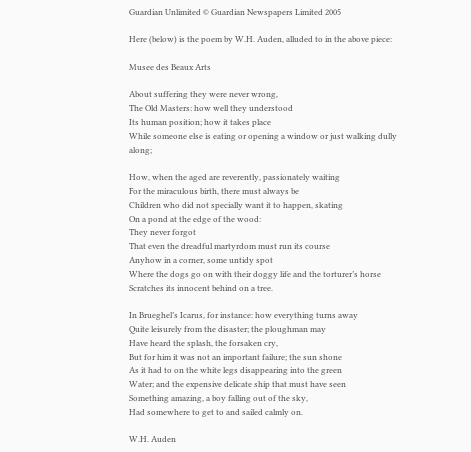Guardian Unlimited © Guardian Newspapers Limited 2005

Here (below) is the poem by W.H. Auden, alluded to in the above piece:

Musee des Beaux Arts

About suffering they were never wrong,
The Old Masters: how well they understood
Its human position; how it takes place
While someone else is eating or opening a window or just walking dully along;

How, when the aged are reverently, passionately waiting
For the miraculous birth, there must always be
Children who did not specially want it to happen, skating
On a pond at the edge of the wood:
They never forgot
That even the dreadful martyrdom must run its course
Anyhow in a corner, some untidy spot
Where the dogs go on with their doggy life and the torturer’s horse
Scratches its innocent behind on a tree.

In Brueghel’s Icarus, for instance: how everything turns away
Quite leisurely from the disaster; the ploughman may
Have heard the splash, the forsaken cry,
But for him it was not an important failure; the sun shone
As it had to on the white legs disappearing into the green
Water; and the expensive delicate ship that must have seen
Something amazing, a boy falling out of the sky,
Had somewhere to get to and sailed calmly on.

W.H. Auden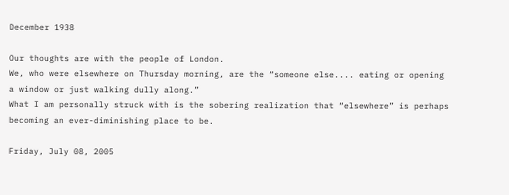December 1938

Our thoughts are with the people of London.
We, who were elsewhere on Thursday morning, are the “someone else.... eating or opening a window or just walking dully along.”
What I am personally struck with is the sobering realization that “elsewhere” is perhaps becoming an ever-diminishing place to be.

Friday, July 08, 2005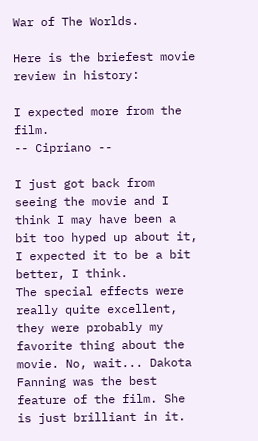War of The Worlds.

Here is the briefest movie review in history:

I expected more from the film.
-- Cipriano --

I just got back from seeing the movie and I think I may have been a bit too hyped up about it, I expected it to be a bit better, I think.
The special effects were really quite excellent, they were probably my favorite thing about the movie. No, wait... Dakota Fanning was the best feature of the film. She is just brilliant in it.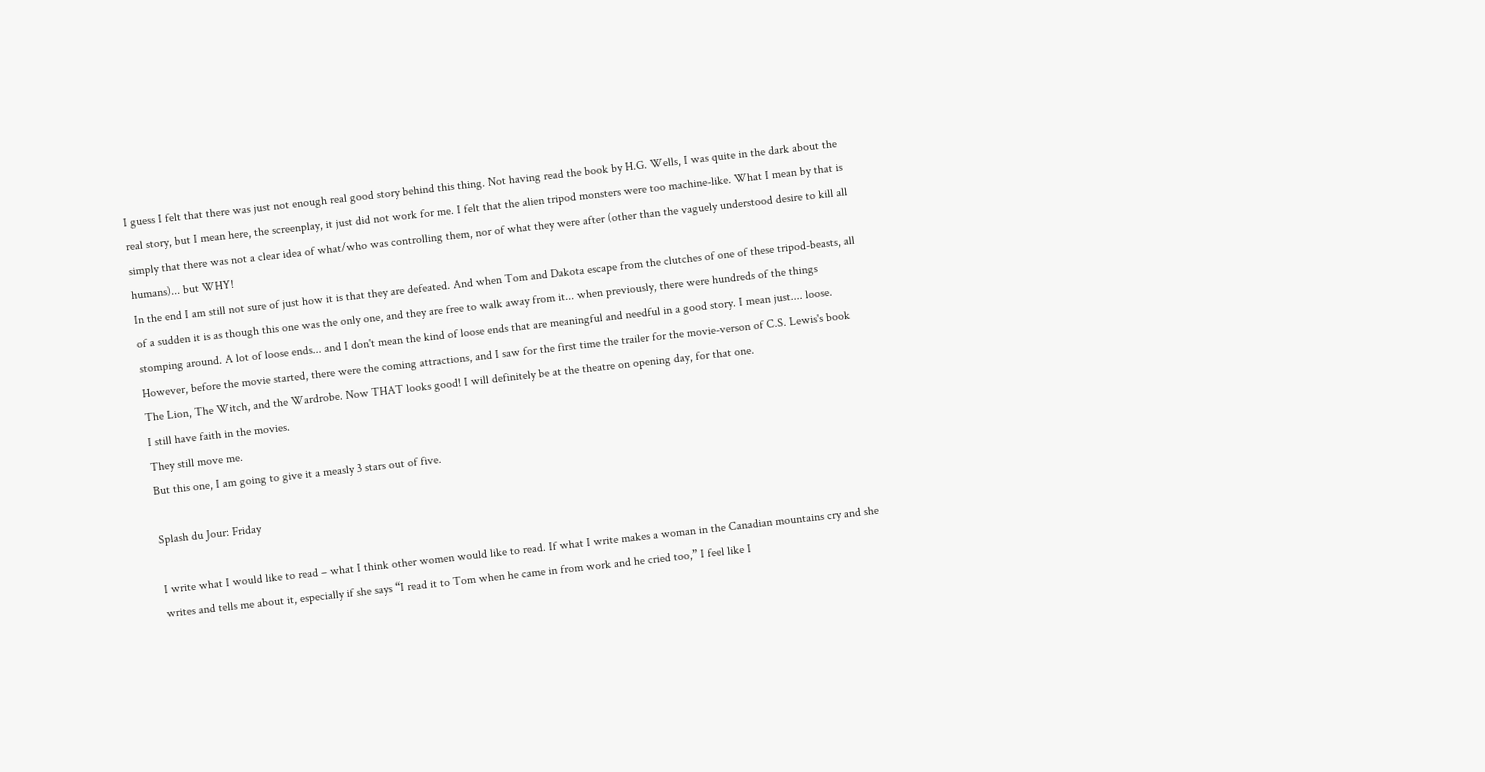I guess I felt that there was just not enough real good story behind this thing. Not having read the book by H.G. Wells, I was quite in the dark about the real story, but I mean here, the screenplay, it just did not work for me. I felt that the alien tripod monsters were too machine-like. What I mean by that is simply that there was not a clear idea of what/who was controlling them, nor of what they were after (other than the vaguely understood desire to kill all humans)... but WHY!
In the end I am still not sure of just how it is that they are defeated. And when Tom and Dakota escape from the clutches of one of these tripod-beasts, all of a sudden it is as though this one was the only one, and they are free to walk away from it... when previously, there were hundreds of the things stomping around. A lot of loose ends... and I don't mean the kind of loose ends that are meaningful and needful in a good story. I mean just.... loose.
However, before the movie started, there were the coming attractions, and I saw for the first time the trailer for the movie-verson of C.S. Lewis's book The Lion, The Witch, and the Wardrobe. Now THAT looks good! I will definitely be at the theatre on opening day, for that one.
I still have faith in the movies.
They still move me.
But this one, I am going to give it a measly 3 stars out of five.

Splash du Jour: Friday

I write what I would like to read – what I think other women would like to read. If what I write makes a woman in the Canadian mountains cry and she writes and tells me about it, especially if she says “I read it to Tom when he came in from work and he cried too,” I feel like I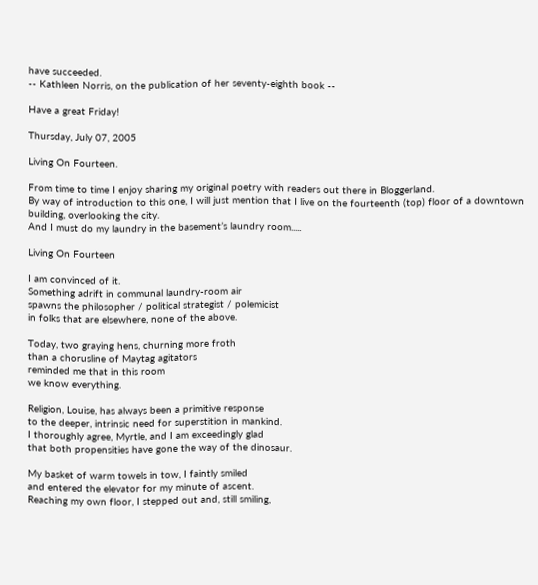have succeeded.
-- Kathleen Norris, on the publication of her seventy-eighth book --

Have a great Friday!

Thursday, July 07, 2005

Living On Fourteen.

From time to time I enjoy sharing my original poetry with readers out there in Bloggerland.
By way of introduction to this one, I will just mention that I live on the fourteenth (top) floor of a downtown building, overlooking the city.
And I must do my laundry in the basement’s laundry room.....

Living On Fourteen

I am convinced of it.
Something adrift in communal laundry-room air
spawns the philosopher / political strategist / polemicist
in folks that are elsewhere, none of the above.

Today, two graying hens, churning more froth
than a chorusline of Maytag agitators
reminded me that in this room
we know everything.

Religion, Louise, has always been a primitive response
to the deeper, intrinsic need for superstition in mankind.
I thoroughly agree, Myrtle, and I am exceedingly glad
that both propensities have gone the way of the dinosaur.

My basket of warm towels in tow, I faintly smiled
and entered the elevator for my minute of ascent.
Reaching my own floor, I stepped out and, still smiling,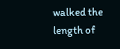walked the length of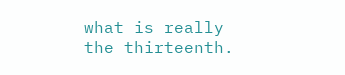what is really the thirteenth.